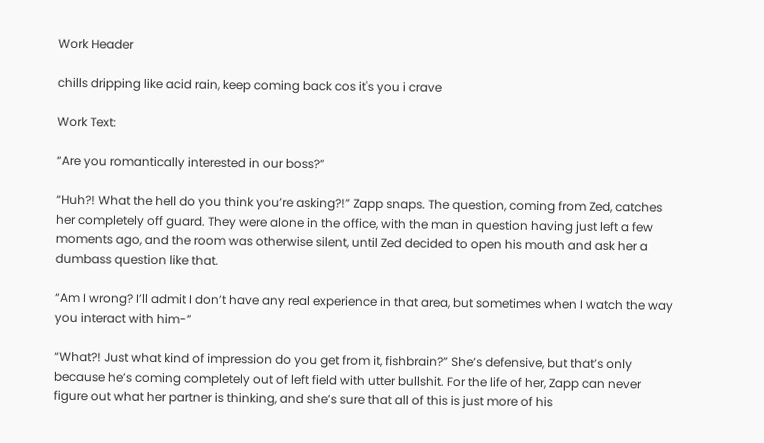Work Header

chills dripping like acid rain, keep coming back cos it's you i crave

Work Text:

“Are you romantically interested in our boss?”

“Huh?! What the hell do you think you’re asking?!” Zapp snaps. The question, coming from Zed, catches her completely off guard. They were alone in the office, with the man in question having just left a few moments ago, and the room was otherwise silent, until Zed decided to open his mouth and ask her a dumbass question like that.

“Am I wrong? I’ll admit I don’t have any real experience in that area, but sometimes when I watch the way you interact with him-”

“What?! Just what kind of impression do you get from it, fishbrain?” She’s defensive, but that’s only because he’s coming completely out of left field with utter bullshit. For the life of her, Zapp can never figure out what her partner is thinking, and she’s sure that all of this is just more of his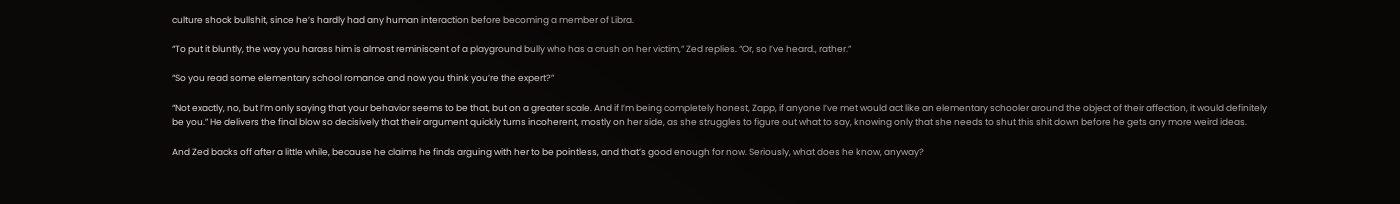culture shock bullshit, since he’s hardly had any human interaction before becoming a member of Libra.

“To put it bluntly, the way you harass him is almost reminiscent of a playground bully who has a crush on her victim,” Zed replies. “Or, so I’ve heard., rather.”

“So you read some elementary school romance and now you think you’re the expert?”

“Not exactly, no, but I’m only saying that your behavior seems to be that, but on a greater scale. And if I’m being completely honest, Zapp, if anyone I’ve met would act like an elementary schooler around the object of their affection, it would definitely be you.” He delivers the final blow so decisively that their argument quickly turns incoherent, mostly on her side, as she struggles to figure out what to say, knowing only that she needs to shut this shit down before he gets any more weird ideas.

And Zed backs off after a little while, because he claims he finds arguing with her to be pointless, and that’s good enough for now. Seriously, what does he know, anyway?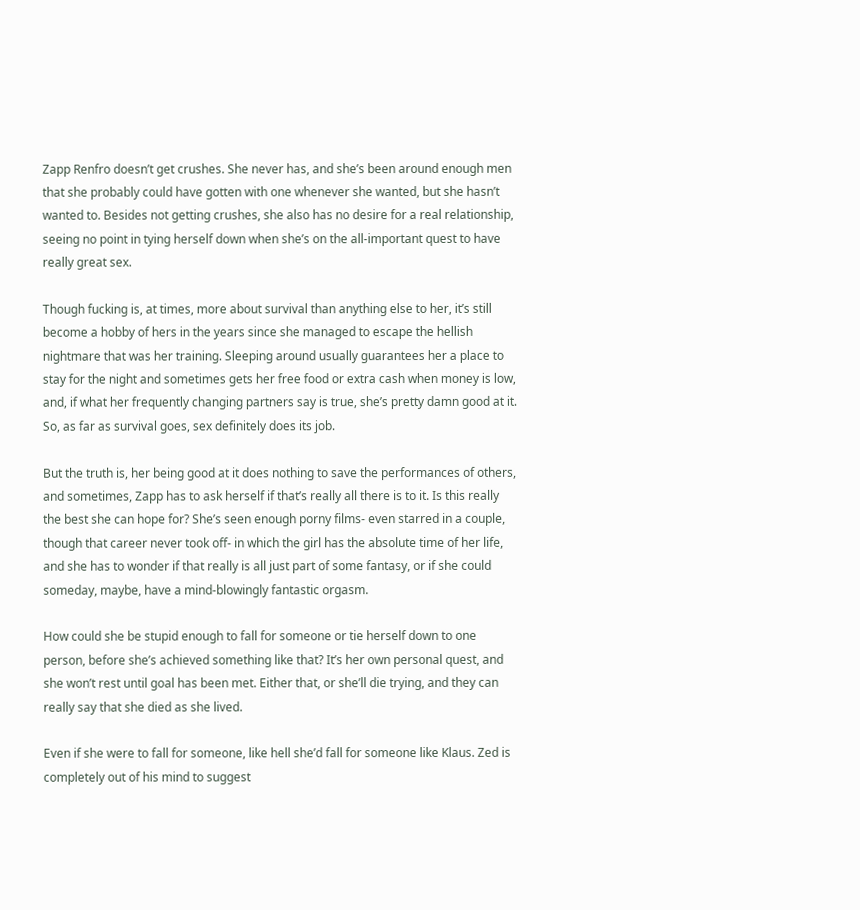Zapp Renfro doesn’t get crushes. She never has, and she’s been around enough men that she probably could have gotten with one whenever she wanted, but she hasn’t wanted to. Besides not getting crushes, she also has no desire for a real relationship, seeing no point in tying herself down when she’s on the all-important quest to have really great sex.

Though fucking is, at times, more about survival than anything else to her, it’s still become a hobby of hers in the years since she managed to escape the hellish nightmare that was her training. Sleeping around usually guarantees her a place to stay for the night and sometimes gets her free food or extra cash when money is low, and, if what her frequently changing partners say is true, she’s pretty damn good at it. So, as far as survival goes, sex definitely does its job.

But the truth is, her being good at it does nothing to save the performances of others, and sometimes, Zapp has to ask herself if that’s really all there is to it. Is this really the best she can hope for? She’s seen enough porny films- even starred in a couple, though that career never took off- in which the girl has the absolute time of her life, and she has to wonder if that really is all just part of some fantasy, or if she could someday, maybe, have a mind-blowingly fantastic orgasm.

How could she be stupid enough to fall for someone or tie herself down to one person, before she’s achieved something like that? It’s her own personal quest, and she won’t rest until goal has been met. Either that, or she’ll die trying, and they can really say that she died as she lived.

Even if she were to fall for someone, like hell she’d fall for someone like Klaus. Zed is completely out of his mind to suggest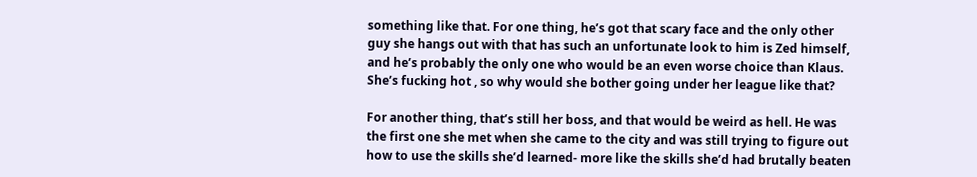something like that. For one thing, he’s got that scary face and the only other guy she hangs out with that has such an unfortunate look to him is Zed himself, and he’s probably the only one who would be an even worse choice than Klaus. She’s fucking hot , so why would she bother going under her league like that?

For another thing, that’s still her boss, and that would be weird as hell. He was the first one she met when she came to the city and was still trying to figure out how to use the skills she’d learned- more like the skills she’d had brutally beaten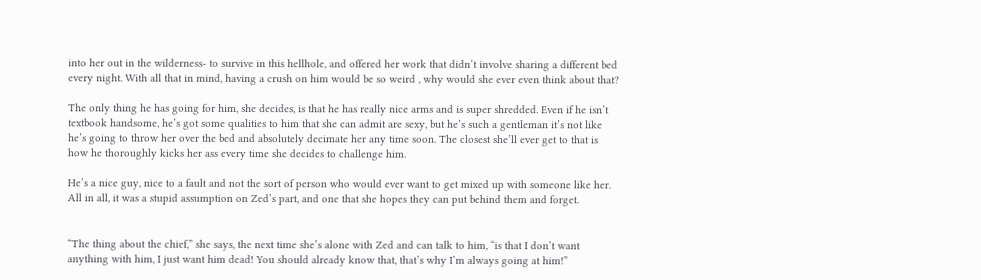into her out in the wilderness- to survive in this hellhole, and offered her work that didn’t involve sharing a different bed every night. With all that in mind, having a crush on him would be so weird , why would she ever even think about that?

The only thing he has going for him, she decides, is that he has really nice arms and is super shredded. Even if he isn’t textbook handsome, he’s got some qualities to him that she can admit are sexy, but he’s such a gentleman it’s not like he’s going to throw her over the bed and absolutely decimate her any time soon. The closest she’ll ever get to that is how he thoroughly kicks her ass every time she decides to challenge him.

He’s a nice guy, nice to a fault and not the sort of person who would ever want to get mixed up with someone like her. All in all, it was a stupid assumption on Zed’s part, and one that she hopes they can put behind them and forget.


“The thing about the chief,” she says, the next time she’s alone with Zed and can talk to him, “is that I don’t want anything with him, I just want him dead! You should already know that, that’s why I’m always going at him!”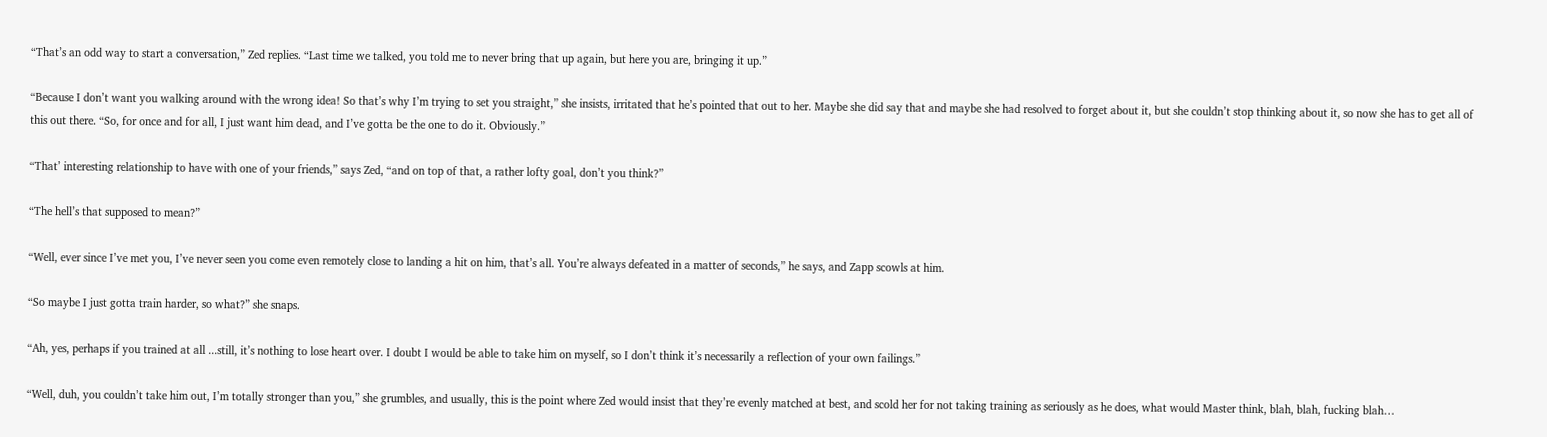“That’s an odd way to start a conversation,” Zed replies. “Last time we talked, you told me to never bring that up again, but here you are, bringing it up.”

“Because I don’t want you walking around with the wrong idea! So that’s why I’m trying to set you straight,” she insists, irritated that he’s pointed that out to her. Maybe she did say that and maybe she had resolved to forget about it, but she couldn’t stop thinking about it, so now she has to get all of this out there. “So, for once and for all, I just want him dead, and I’ve gotta be the one to do it. Obviously.”

“That’ interesting relationship to have with one of your friends,” says Zed, “and on top of that, a rather lofty goal, don’t you think?”

“The hell’s that supposed to mean?”

“Well, ever since I’ve met you, I’ve never seen you come even remotely close to landing a hit on him, that’s all. You’re always defeated in a matter of seconds,” he says, and Zapp scowls at him.

“So maybe I just gotta train harder, so what?” she snaps.

“Ah, yes, perhaps if you trained at all ...still, it’s nothing to lose heart over. I doubt I would be able to take him on myself, so I don’t think it’s necessarily a reflection of your own failings.”

“Well, duh, you couldn’t take him out, I’m totally stronger than you,” she grumbles, and usually, this is the point where Zed would insist that they’re evenly matched at best, and scold her for not taking training as seriously as he does, what would Master think, blah, blah, fucking blah…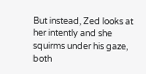But instead, Zed looks at her intently and she squirms under his gaze, both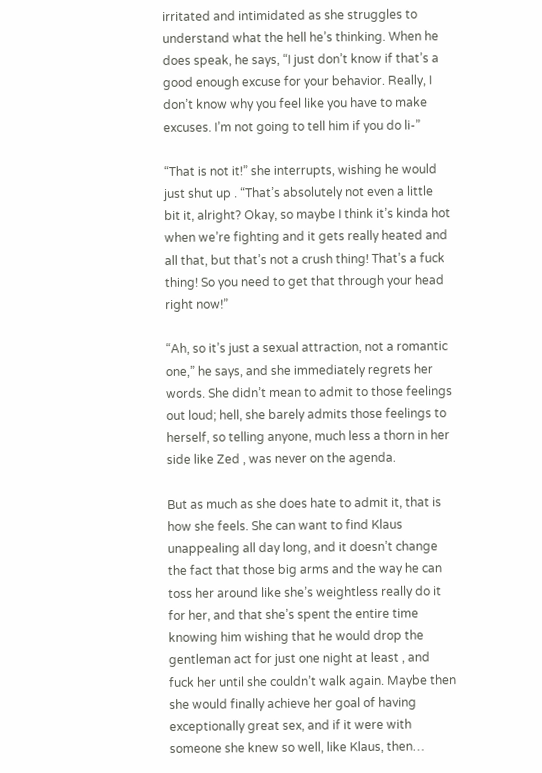irritated and intimidated as she struggles to understand what the hell he’s thinking. When he does speak, he says, “I just don’t know if that’s a good enough excuse for your behavior. Really, I don’t know why you feel like you have to make excuses. I’m not going to tell him if you do li-”

“That is not it!” she interrupts, wishing he would just shut up . “That’s absolutely not even a little bit it, alright? Okay, so maybe I think it’s kinda hot when we’re fighting and it gets really heated and all that, but that’s not a crush thing! That’s a fuck thing! So you need to get that through your head right now!”

“Ah, so it’s just a sexual attraction, not a romantic one,” he says, and she immediately regrets her words. She didn’t mean to admit to those feelings out loud; hell, she barely admits those feelings to herself, so telling anyone, much less a thorn in her side like Zed , was never on the agenda.

But as much as she does hate to admit it, that is how she feels. She can want to find Klaus unappealing all day long, and it doesn’t change the fact that those big arms and the way he can toss her around like she’s weightless really do it for her, and that she’s spent the entire time knowing him wishing that he would drop the gentleman act for just one night at least , and fuck her until she couldn’t walk again. Maybe then she would finally achieve her goal of having exceptionally great sex, and if it were with someone she knew so well, like Klaus, then…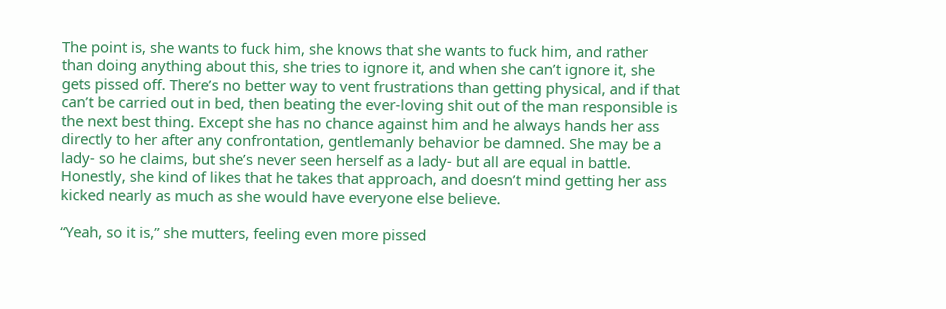The point is, she wants to fuck him, she knows that she wants to fuck him, and rather than doing anything about this, she tries to ignore it, and when she can’t ignore it, she gets pissed off. There’s no better way to vent frustrations than getting physical, and if that can’t be carried out in bed, then beating the ever-loving shit out of the man responsible is the next best thing. Except she has no chance against him and he always hands her ass directly to her after any confrontation, gentlemanly behavior be damned. She may be a lady- so he claims, but she’s never seen herself as a lady- but all are equal in battle. Honestly, she kind of likes that he takes that approach, and doesn’t mind getting her ass kicked nearly as much as she would have everyone else believe.

“Yeah, so it is,” she mutters, feeling even more pissed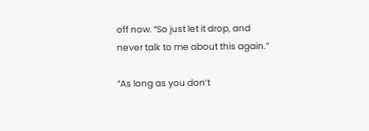off now. “So just let it drop, and never talk to me about this again.”

“As long as you don’t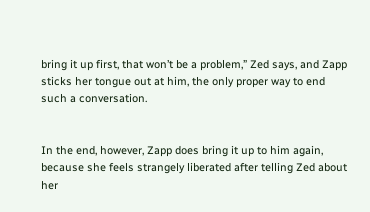bring it up first, that won’t be a problem,” Zed says, and Zapp sticks her tongue out at him, the only proper way to end such a conversation.


In the end, however, Zapp does bring it up to him again, because she feels strangely liberated after telling Zed about her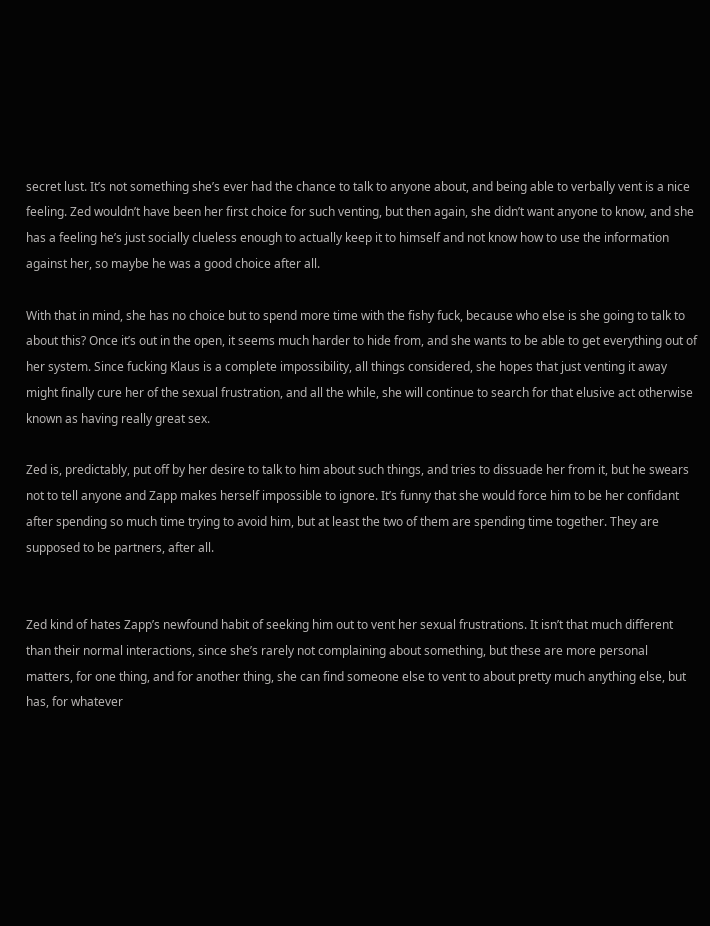secret lust. It’s not something she’s ever had the chance to talk to anyone about, and being able to verbally vent is a nice feeling. Zed wouldn’t have been her first choice for such venting, but then again, she didn’t want anyone to know, and she has a feeling he’s just socially clueless enough to actually keep it to himself and not know how to use the information against her, so maybe he was a good choice after all.

With that in mind, she has no choice but to spend more time with the fishy fuck, because who else is she going to talk to about this? Once it’s out in the open, it seems much harder to hide from, and she wants to be able to get everything out of her system. Since fucking Klaus is a complete impossibility, all things considered, she hopes that just venting it away might finally cure her of the sexual frustration, and all the while, she will continue to search for that elusive act otherwise known as having really great sex.

Zed is, predictably, put off by her desire to talk to him about such things, and tries to dissuade her from it, but he swears not to tell anyone and Zapp makes herself impossible to ignore. It’s funny that she would force him to be her confidant after spending so much time trying to avoid him, but at least the two of them are spending time together. They are supposed to be partners, after all.


Zed kind of hates Zapp’s newfound habit of seeking him out to vent her sexual frustrations. It isn’t that much different than their normal interactions, since she’s rarely not complaining about something, but these are more personal matters, for one thing, and for another thing, she can find someone else to vent to about pretty much anything else, but has, for whatever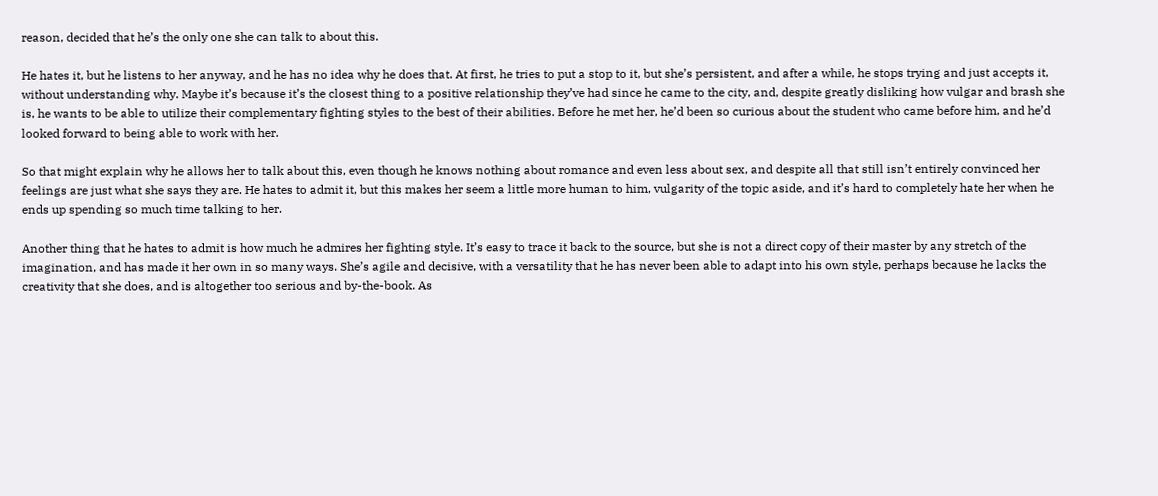reason, decided that he’s the only one she can talk to about this.

He hates it, but he listens to her anyway, and he has no idea why he does that. At first, he tries to put a stop to it, but she’s persistent, and after a while, he stops trying and just accepts it, without understanding why. Maybe it’s because it’s the closest thing to a positive relationship they’ve had since he came to the city, and, despite greatly disliking how vulgar and brash she is, he wants to be able to utilize their complementary fighting styles to the best of their abilities. Before he met her, he’d been so curious about the student who came before him, and he’d looked forward to being able to work with her.

So that might explain why he allows her to talk about this, even though he knows nothing about romance and even less about sex, and despite all that still isn’t entirely convinced her feelings are just what she says they are. He hates to admit it, but this makes her seem a little more human to him, vulgarity of the topic aside, and it’s hard to completely hate her when he ends up spending so much time talking to her.

Another thing that he hates to admit is how much he admires her fighting style. It’s easy to trace it back to the source, but she is not a direct copy of their master by any stretch of the imagination, and has made it her own in so many ways. She’s agile and decisive, with a versatility that he has never been able to adapt into his own style, perhaps because he lacks the creativity that she does, and is altogether too serious and by-the-book. As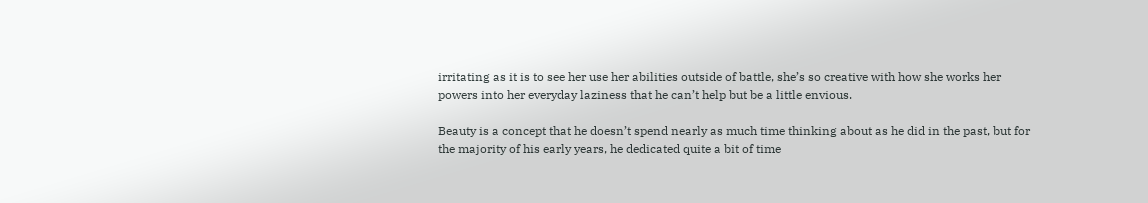irritating as it is to see her use her abilities outside of battle, she’s so creative with how she works her powers into her everyday laziness that he can’t help but be a little envious.

Beauty is a concept that he doesn’t spend nearly as much time thinking about as he did in the past, but for the majority of his early years, he dedicated quite a bit of time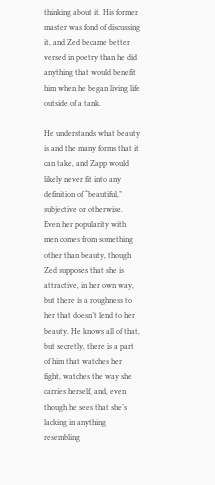thinking about it. His former master was fond of discussing it, and Zed became better versed in poetry than he did anything that would benefit him when he began living life outside of a tank.

He understands what beauty is and the many forms that it can take, and Zapp would likely never fit into any definition of “beautiful,” subjective or otherwise. Even her popularity with men comes from something other than beauty, though Zed supposes that she is attractive, in her own way, but there is a roughness to her that doesn’t lend to her beauty. He knows all of that, but secretly, there is a part of him that watches her fight, watches the way she carries herself, and, even though he sees that she’s lacking in anything resembling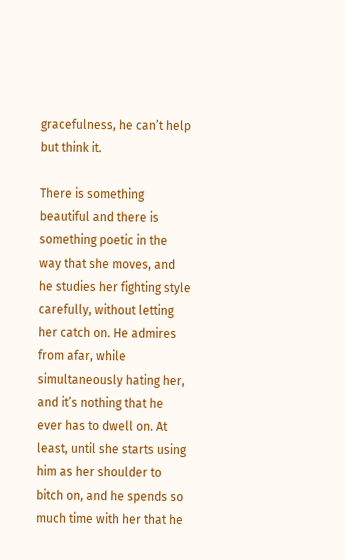gracefulness, he can’t help but think it.

There is something beautiful and there is something poetic in the way that she moves, and he studies her fighting style carefully, without letting her catch on. He admires from afar, while simultaneously hating her, and it’s nothing that he ever has to dwell on. At least, until she starts using him as her shoulder to bitch on, and he spends so much time with her that he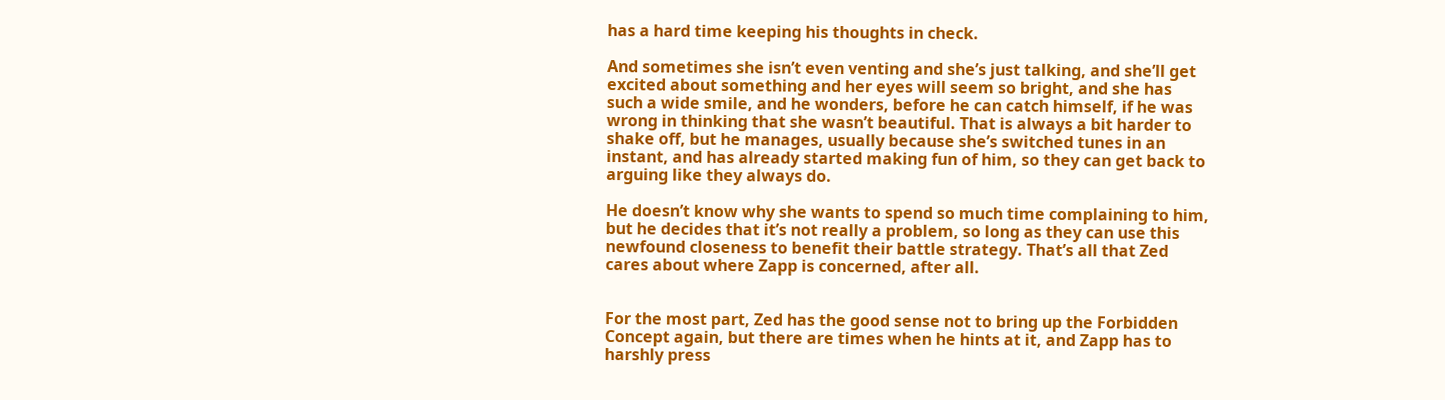has a hard time keeping his thoughts in check.

And sometimes she isn’t even venting and she’s just talking, and she’ll get excited about something and her eyes will seem so bright, and she has such a wide smile, and he wonders, before he can catch himself, if he was wrong in thinking that she wasn’t beautiful. That is always a bit harder to shake off, but he manages, usually because she’s switched tunes in an instant, and has already started making fun of him, so they can get back to arguing like they always do.

He doesn’t know why she wants to spend so much time complaining to him, but he decides that it’s not really a problem, so long as they can use this newfound closeness to benefit their battle strategy. That’s all that Zed cares about where Zapp is concerned, after all.


For the most part, Zed has the good sense not to bring up the Forbidden Concept again, but there are times when he hints at it, and Zapp has to harshly press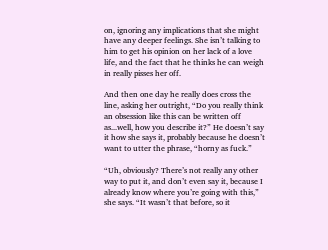on, ignoring any implications that she might have any deeper feelings. She isn’t talking to him to get his opinion on her lack of a love life, and the fact that he thinks he can weigh in really pisses her off.

And then one day he really does cross the line, asking her outright, “Do you really think an obsession like this can be written off as...well, how you describe it?” He doesn’t say it how she says it, probably because he doesn’t want to utter the phrase, “horny as fuck.”

“Uh, obviously? There’s not really any other way to put it, and don’t even say it, because I already know where you’re going with this,” she says. “It wasn’t that before, so it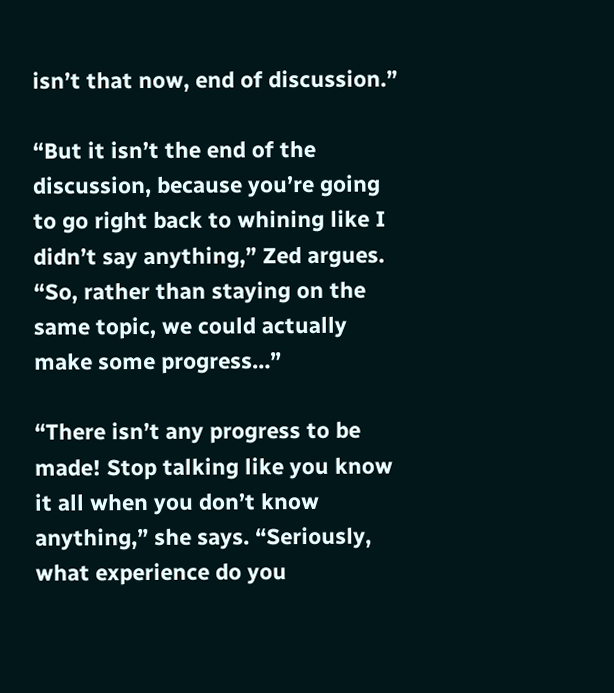isn’t that now, end of discussion.”

“But it isn’t the end of the discussion, because you’re going to go right back to whining like I didn’t say anything,” Zed argues. “So, rather than staying on the same topic, we could actually make some progress…”

“There isn’t any progress to be made! Stop talking like you know it all when you don’t know anything,” she says. “Seriously, what experience do you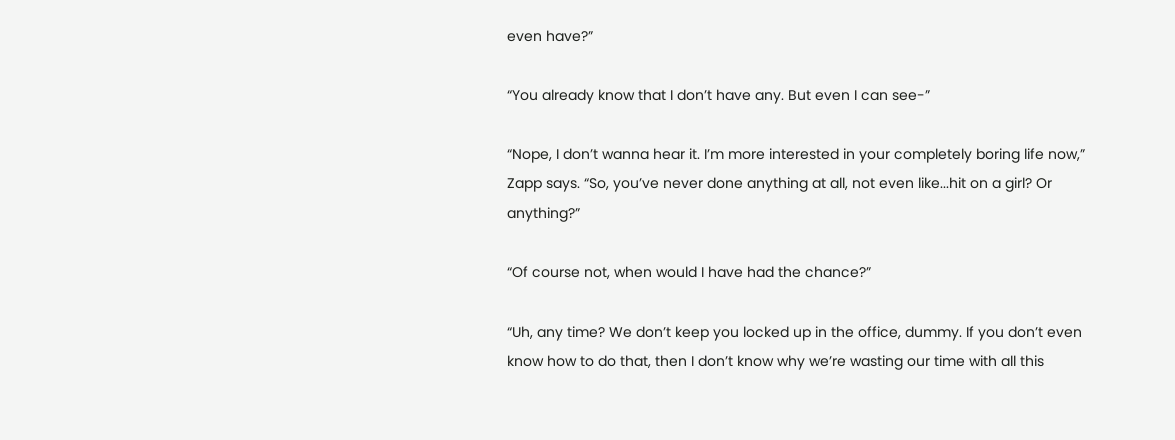even have?”

“You already know that I don’t have any. But even I can see-”

“Nope, I don’t wanna hear it. I’m more interested in your completely boring life now,” Zapp says. “So, you’ve never done anything at all, not even like...hit on a girl? Or anything?”

“Of course not, when would I have had the chance?”

“Uh, any time? We don’t keep you locked up in the office, dummy. If you don’t even know how to do that, then I don’t know why we’re wasting our time with all this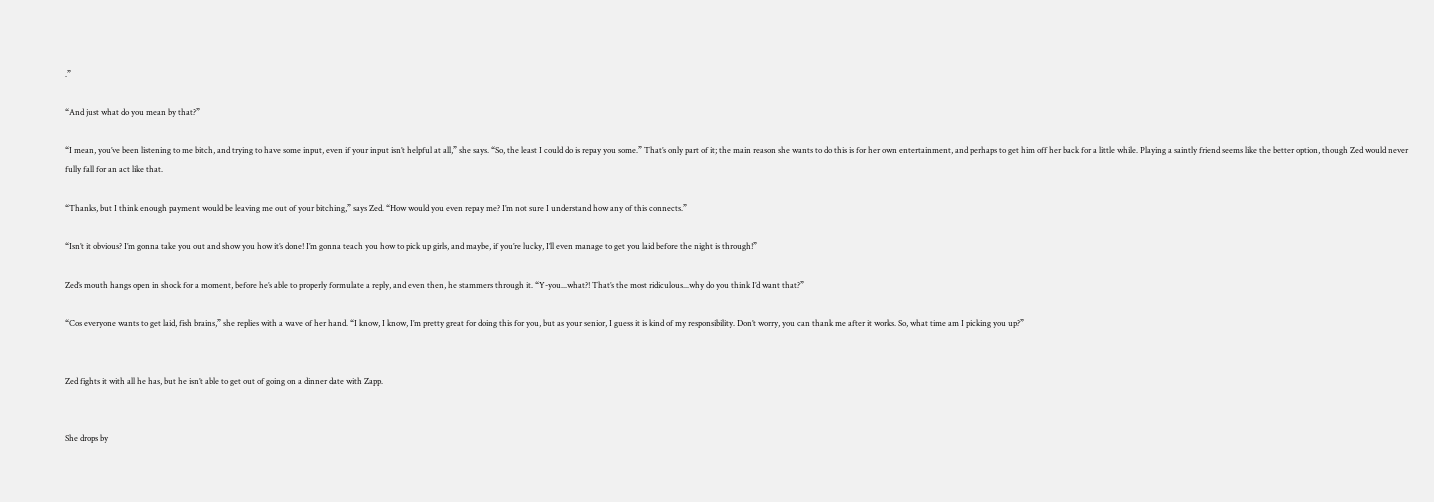.”

“And just what do you mean by that?”

“I mean, you’ve been listening to me bitch, and trying to have some input, even if your input isn’t helpful at all,” she says. “So, the least I could do is repay you some.” That’s only part of it; the main reason she wants to do this is for her own entertainment, and perhaps to get him off her back for a little while. Playing a saintly friend seems like the better option, though Zed would never fully fall for an act like that.

“Thanks, but I think enough payment would be leaving me out of your bitching,” says Zed. “How would you even repay me? I’m not sure I understand how any of this connects.”

“Isn’t it obvious? I’m gonna take you out and show you how it’s done! I’m gonna teach you how to pick up girls, and maybe, if you’re lucky, I’ll even manage to get you laid before the night is through!”

Zed’s mouth hangs open in shock for a moment, before he’s able to properly formulate a reply, and even then, he stammers through it. “Y-you...what?! That’s the most ridiculous...why do you think I’d want that?”

“Cos everyone wants to get laid, fish brains,” she replies with a wave of her hand. “I know, I know, I’m pretty great for doing this for you, but as your senior, I guess it is kind of my responsibility. Don’t worry, you can thank me after it works. So, what time am I picking you up?”


Zed fights it with all he has, but he isn’t able to get out of going on a dinner date with Zapp.


She drops by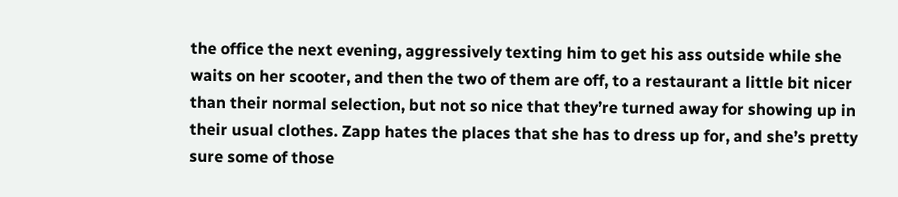the office the next evening, aggressively texting him to get his ass outside while she waits on her scooter, and then the two of them are off, to a restaurant a little bit nicer than their normal selection, but not so nice that they’re turned away for showing up in their usual clothes. Zapp hates the places that she has to dress up for, and she’s pretty sure some of those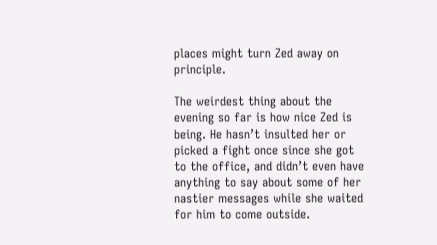places might turn Zed away on principle.

The weirdest thing about the evening so far is how nice Zed is being. He hasn’t insulted her or picked a fight once since she got to the office, and didn’t even have anything to say about some of her nastier messages while she waited for him to come outside.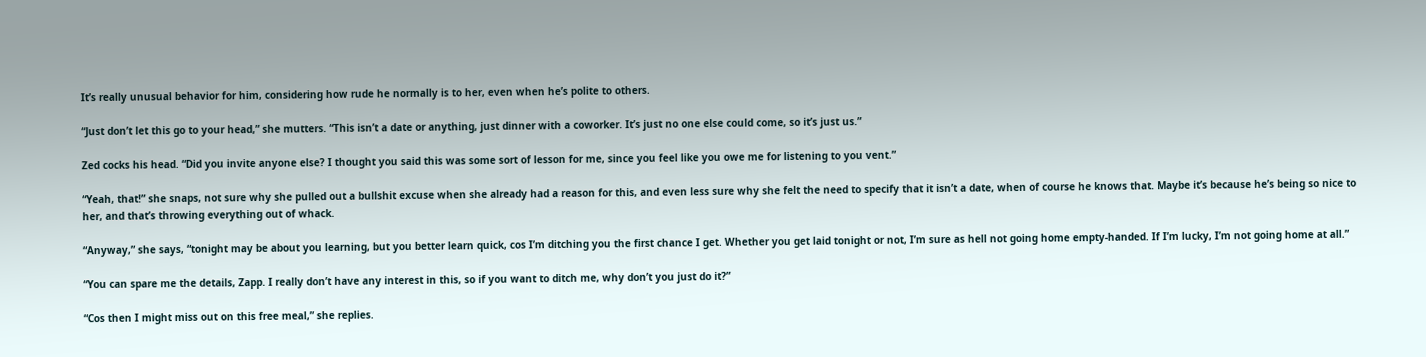It’s really unusual behavior for him, considering how rude he normally is to her, even when he’s polite to others.

“Just don’t let this go to your head,” she mutters. “This isn’t a date or anything, just dinner with a coworker. It’s just no one else could come, so it’s just us.”

Zed cocks his head. “Did you invite anyone else? I thought you said this was some sort of lesson for me, since you feel like you owe me for listening to you vent.”

“Yeah, that!” she snaps, not sure why she pulled out a bullshit excuse when she already had a reason for this, and even less sure why she felt the need to specify that it isn’t a date, when of course he knows that. Maybe it’s because he’s being so nice to her, and that’s throwing everything out of whack.

“Anyway,” she says, “tonight may be about you learning, but you better learn quick, cos I’m ditching you the first chance I get. Whether you get laid tonight or not, I’m sure as hell not going home empty-handed. If I’m lucky, I’m not going home at all.”

“You can spare me the details, Zapp. I really don’t have any interest in this, so if you want to ditch me, why don’t you just do it?”

“Cos then I might miss out on this free meal,” she replies.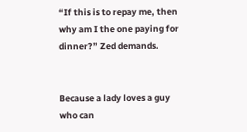“If this is to repay me, then why am I the one paying for dinner?” Zed demands.


Because a lady loves a guy who can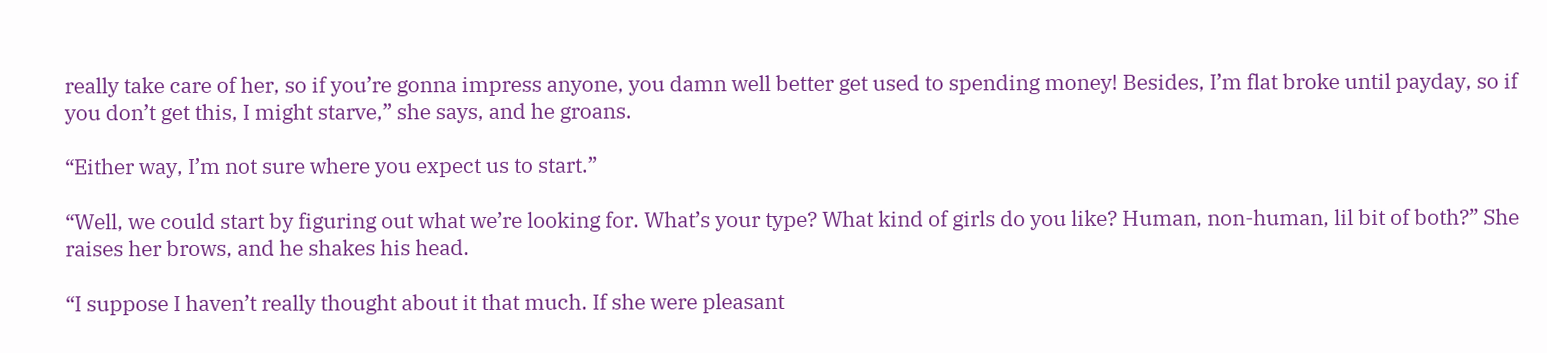really take care of her, so if you’re gonna impress anyone, you damn well better get used to spending money! Besides, I’m flat broke until payday, so if you don’t get this, I might starve,” she says, and he groans.

“Either way, I’m not sure where you expect us to start.”

“Well, we could start by figuring out what we’re looking for. What’s your type? What kind of girls do you like? Human, non-human, lil bit of both?” She raises her brows, and he shakes his head.

“I suppose I haven’t really thought about it that much. If she were pleasant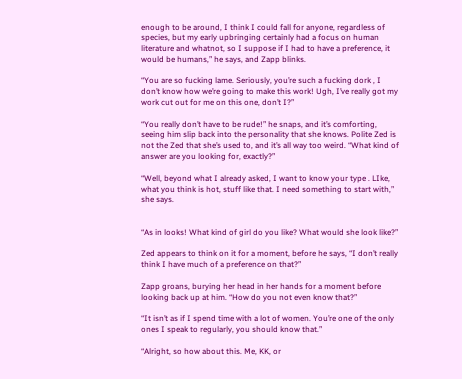enough to be around, I think I could fall for anyone, regardless of species, but my early upbringing certainly had a focus on human literature and whatnot, so I suppose if I had to have a preference, it would be humans,” he says, and Zapp blinks.

“You are so fucking lame. Seriously, you’re such a fucking dork , I don’t know how we’re going to make this work! Ugh, I’ve really got my work cut out for me on this one, don’t I?”

“You really don’t have to be rude!” he snaps, and it’s comforting, seeing him slip back into the personality that she knows. Polite Zed is not the Zed that she’s used to, and it’s all way too weird. “What kind of answer are you looking for, exactly?”

“Well, beyond what I already asked, I want to know your type . LIke, what you think is hot, stuff like that. I need something to start with,” she says.


“As in looks! What kind of girl do you like? What would she look like?”

Zed appears to think on it for a moment, before he says, “I don’t really think I have much of a preference on that?”

Zapp groans, burying her head in her hands for a moment before looking back up at him. “How do you not even know that?”

“It isn’t as if I spend time with a lot of women. You’re one of the only ones I speak to regularly, you should know that.”

“Alright, so how about this. Me, KK, or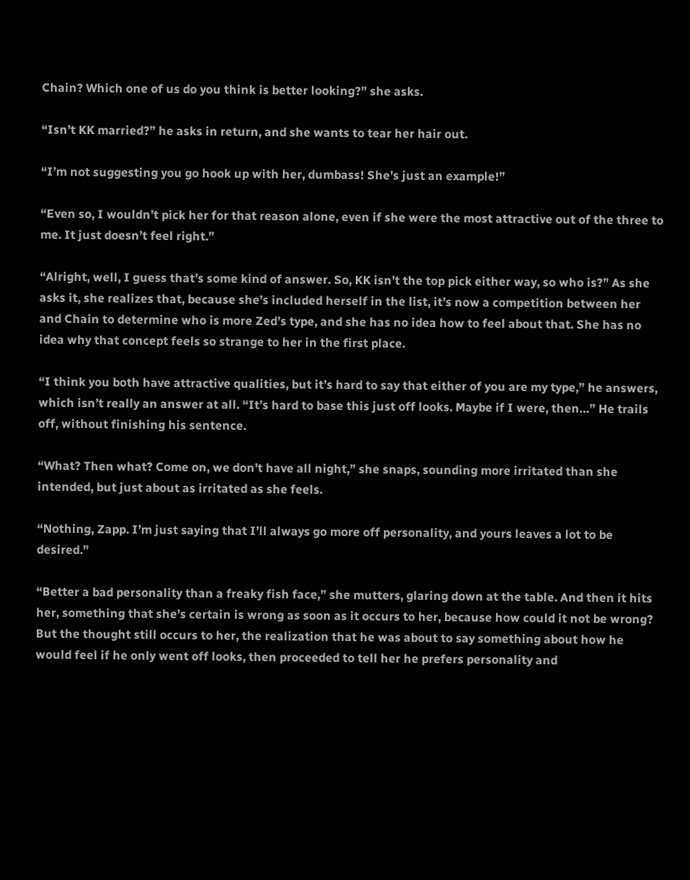Chain? Which one of us do you think is better looking?” she asks.

“Isn’t KK married?” he asks in return, and she wants to tear her hair out.

“I’m not suggesting you go hook up with her, dumbass! She’s just an example!”

“Even so, I wouldn’t pick her for that reason alone, even if she were the most attractive out of the three to me. It just doesn’t feel right.”

“Alright, well, I guess that’s some kind of answer. So, KK isn’t the top pick either way, so who is?” As she asks it, she realizes that, because she’s included herself in the list, it’s now a competition between her and Chain to determine who is more Zed’s type, and she has no idea how to feel about that. She has no idea why that concept feels so strange to her in the first place.

“I think you both have attractive qualities, but it’s hard to say that either of you are my type,” he answers, which isn’t really an answer at all. “It’s hard to base this just off looks. Maybe if I were, then…” He trails off, without finishing his sentence.

“What? Then what? Come on, we don’t have all night,” she snaps, sounding more irritated than she intended, but just about as irritated as she feels.

“Nothing, Zapp. I’m just saying that I’ll always go more off personality, and yours leaves a lot to be desired.”

“Better a bad personality than a freaky fish face,” she mutters, glaring down at the table. And then it hits her, something that she’s certain is wrong as soon as it occurs to her, because how could it not be wrong? But the thought still occurs to her, the realization that he was about to say something about how he would feel if he only went off looks, then proceeded to tell her he prefers personality and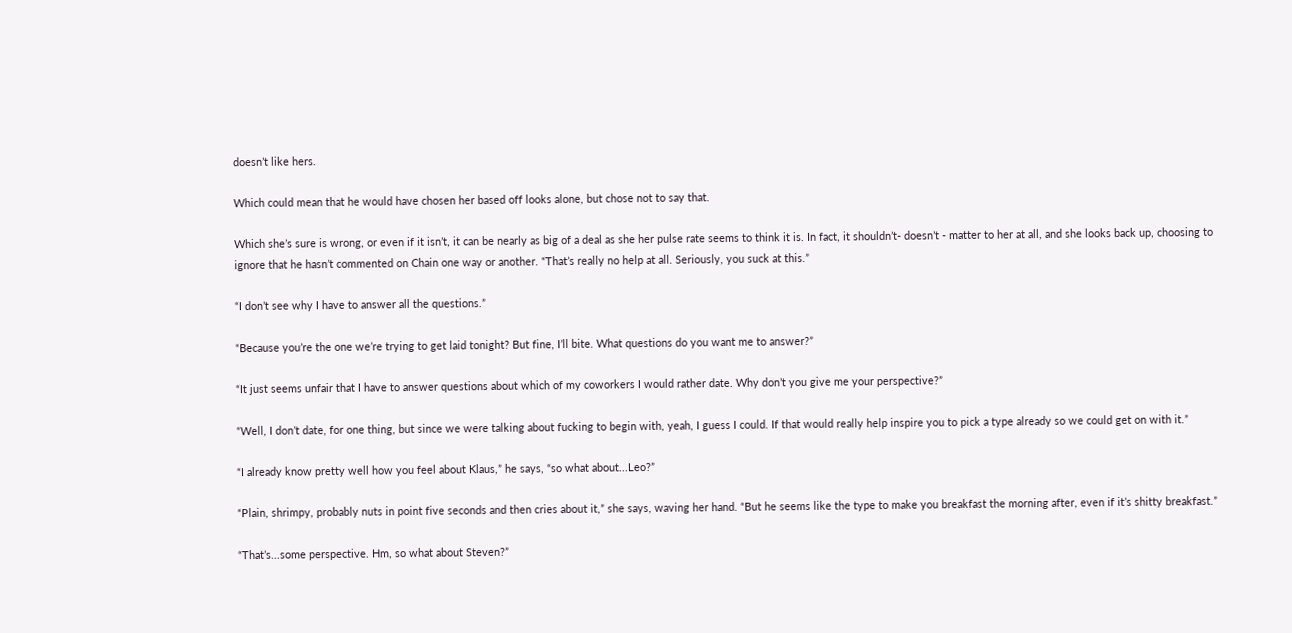doesn’t like hers.

Which could mean that he would have chosen her based off looks alone, but chose not to say that.

Which she’s sure is wrong, or even if it isn’t, it can be nearly as big of a deal as she her pulse rate seems to think it is. In fact, it shouldn’t- doesn’t - matter to her at all, and she looks back up, choosing to ignore that he hasn’t commented on Chain one way or another. “That’s really no help at all. Seriously, you suck at this.”

“I don’t see why I have to answer all the questions.”

“Because you’re the one we’re trying to get laid tonight? But fine, I’ll bite. What questions do you want me to answer?”

“It just seems unfair that I have to answer questions about which of my coworkers I would rather date. Why don’t you give me your perspective?”

“Well, I don’t date, for one thing, but since we were talking about fucking to begin with, yeah, I guess I could. If that would really help inspire you to pick a type already so we could get on with it.”

“I already know pretty well how you feel about Klaus,” he says, “so what about...Leo?”

“Plain, shrimpy, probably nuts in point five seconds and then cries about it,” she says, waving her hand. “But he seems like the type to make you breakfast the morning after, even if it’s shitty breakfast.”

“That’s...some perspective. Hm, so what about Steven?”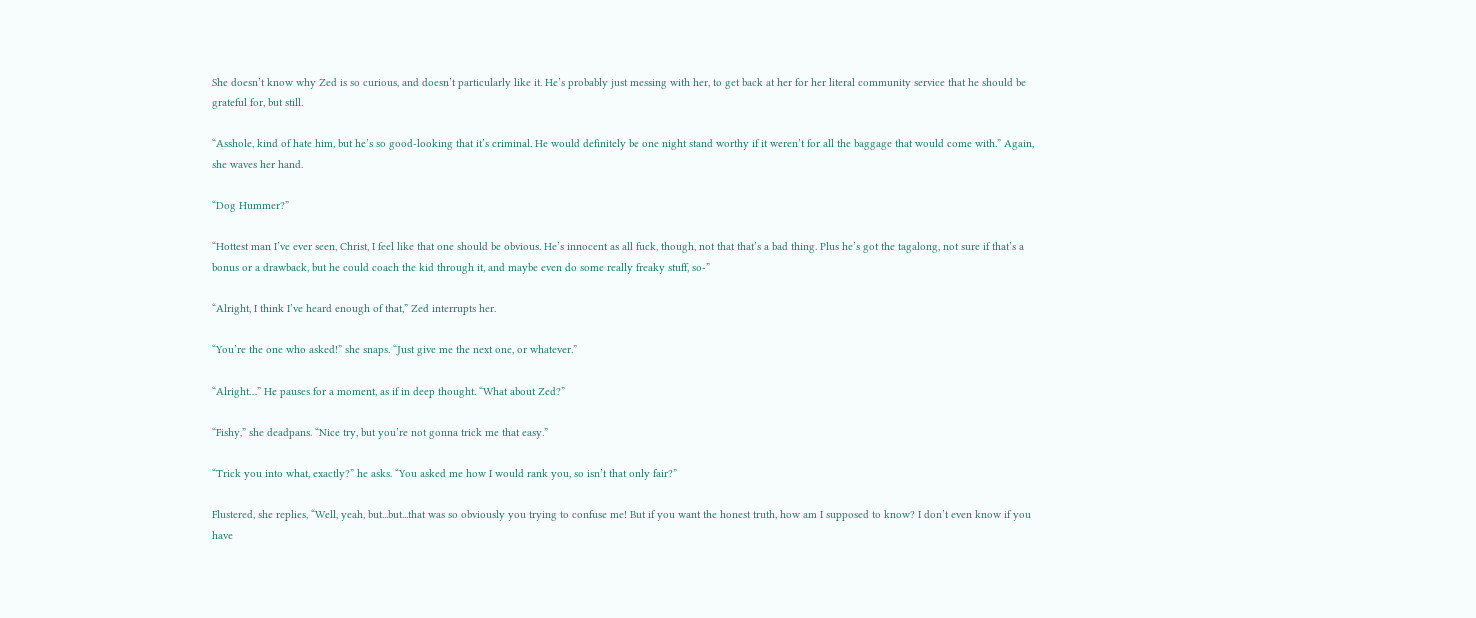She doesn’t know why Zed is so curious, and doesn’t particularly like it. He’s probably just messing with her, to get back at her for her literal community service that he should be grateful for, but still.

“Asshole, kind of hate him, but he’s so good-looking that it’s criminal. He would definitely be one night stand worthy if it weren’t for all the baggage that would come with.” Again, she waves her hand.

“Dog Hummer?”

“Hottest man I’ve ever seen, Christ, I feel like that one should be obvious. He’s innocent as all fuck, though, not that that’s a bad thing. Plus he’s got the tagalong, not sure if that’s a bonus or a drawback, but he could coach the kid through it, and maybe even do some really freaky stuff, so-”

“Alright, I think I’ve heard enough of that,” Zed interrupts her.

“You’re the one who asked!” she snaps. “Just give me the next one, or whatever.”

“Alright…” He pauses for a moment, as if in deep thought. “What about Zed?”

“Fishy,” she deadpans. “Nice try, but you’re not gonna trick me that easy.”

“Trick you into what, exactly?” he asks. “You asked me how I would rank you, so isn’t that only fair?”

Flustered, she replies, “Well, yeah, but...but...that was so obviously you trying to confuse me! But if you want the honest truth, how am I supposed to know? I don’t even know if you have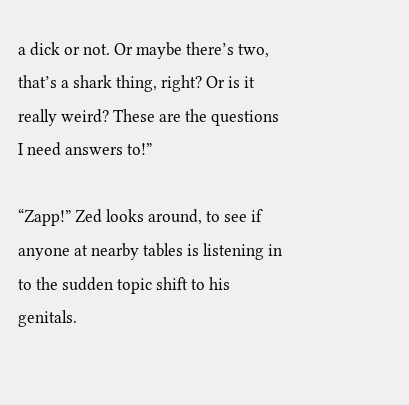a dick or not. Or maybe there’s two, that’s a shark thing, right? Or is it really weird? These are the questions I need answers to!”

“Zapp!” Zed looks around, to see if anyone at nearby tables is listening in to the sudden topic shift to his genitals.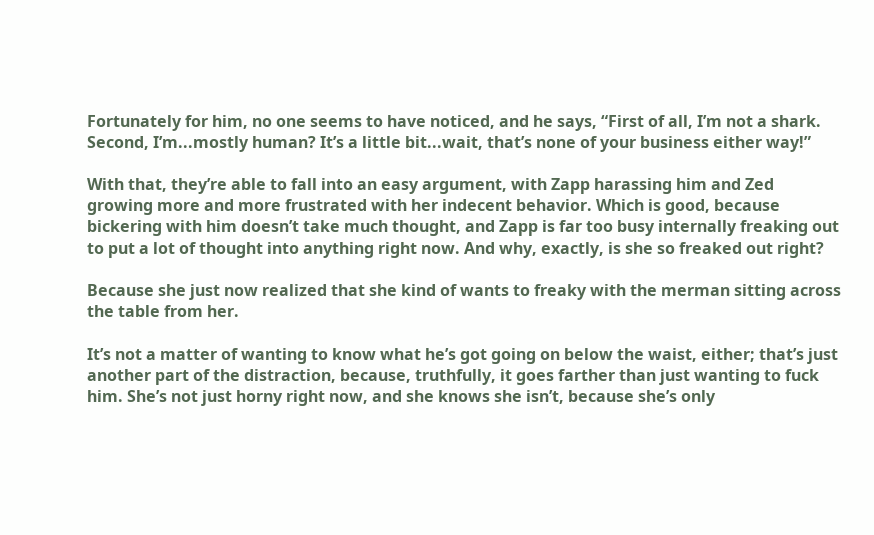Fortunately for him, no one seems to have noticed, and he says, “First of all, I’m not a shark. Second, I’m...mostly human? It’s a little bit...wait, that’s none of your business either way!”

With that, they’re able to fall into an easy argument, with Zapp harassing him and Zed growing more and more frustrated with her indecent behavior. Which is good, because bickering with him doesn’t take much thought, and Zapp is far too busy internally freaking out to put a lot of thought into anything right now. And why, exactly, is she so freaked out right?

Because she just now realized that she kind of wants to freaky with the merman sitting across the table from her.

It’s not a matter of wanting to know what he’s got going on below the waist, either; that’s just another part of the distraction, because, truthfully, it goes farther than just wanting to fuck him. She’s not just horny right now, and she knows she isn’t, because she’s only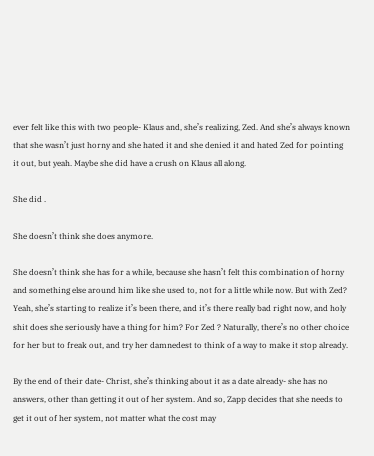ever felt like this with two people- Klaus and, she’s realizing, Zed. And she’s always known that she wasn’t just horny and she hated it and she denied it and hated Zed for pointing it out, but yeah. Maybe she did have a crush on Klaus all along.

She did .

She doesn’t think she does anymore.

She doesn’t think she has for a while, because she hasn’t felt this combination of horny and something else around him like she used to, not for a little while now. But with Zed? Yeah, she’s starting to realize it’s been there, and it’s there really bad right now, and holy shit does she seriously have a thing for him? For Zed ? Naturally, there’s no other choice for her but to freak out, and try her damnedest to think of a way to make it stop already.

By the end of their date- Christ, she’s thinking about it as a date already- she has no answers, other than getting it out of her system. And so, Zapp decides that she needs to get it out of her system, not matter what the cost may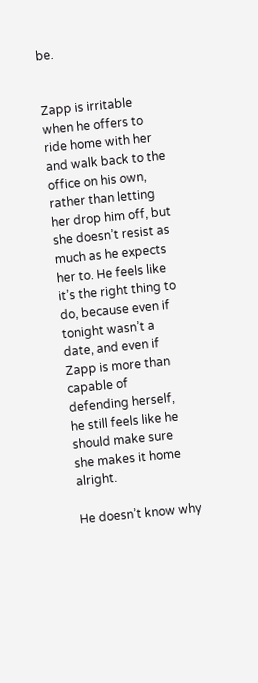be.


Zapp is irritable when he offers to ride home with her and walk back to the office on his own, rather than letting her drop him off, but she doesn’t resist as much as he expects her to. He feels like it’s the right thing to do, because even if tonight wasn’t a date, and even if Zapp is more than capable of defending herself, he still feels like he should make sure she makes it home alright.

He doesn’t know why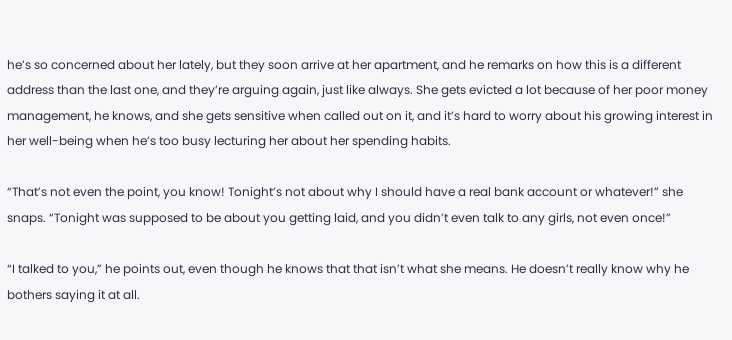he’s so concerned about her lately, but they soon arrive at her apartment, and he remarks on how this is a different address than the last one, and they’re arguing again, just like always. She gets evicted a lot because of her poor money management, he knows, and she gets sensitive when called out on it, and it’s hard to worry about his growing interest in her well-being when he’s too busy lecturing her about her spending habits.

“That’s not even the point, you know! Tonight’s not about why I should have a real bank account or whatever!” she snaps. “Tonight was supposed to be about you getting laid, and you didn’t even talk to any girls, not even once!”

“I talked to you,” he points out, even though he knows that that isn’t what she means. He doesn’t really know why he bothers saying it at all.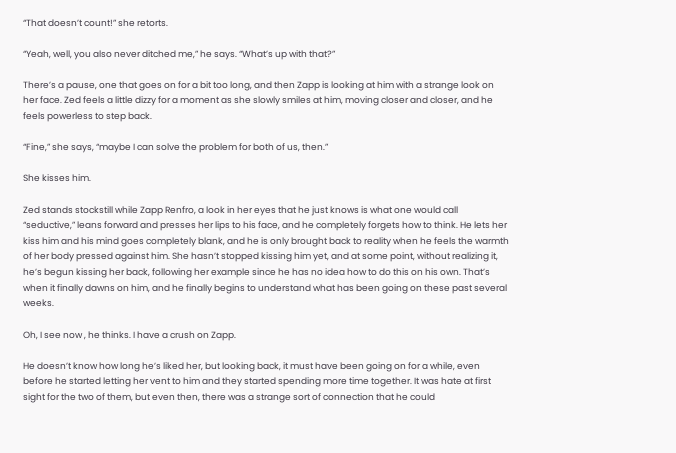“That doesn’t count!” she retorts.

“Yeah, well, you also never ditched me,” he says. “What’s up with that?”

There’s a pause, one that goes on for a bit too long, and then Zapp is looking at him with a strange look on her face. Zed feels a little dizzy for a moment as she slowly smiles at him, moving closer and closer, and he feels powerless to step back.

“Fine,” she says, “maybe I can solve the problem for both of us, then.”

She kisses him.

Zed stands stockstill while Zapp Renfro, a look in her eyes that he just knows is what one would call “seductive,” leans forward and presses her lips to his face, and he completely forgets how to think. He lets her kiss him and his mind goes completely blank, and he is only brought back to reality when he feels the warmth of her body pressed against him. She hasn’t stopped kissing him yet, and at some point, without realizing it, he’s begun kissing her back, following her example since he has no idea how to do this on his own. That’s when it finally dawns on him, and he finally begins to understand what has been going on these past several weeks.

Oh, I see now , he thinks. I have a crush on Zapp.

He doesn’t know how long he’s liked her, but looking back, it must have been going on for a while, even before he started letting her vent to him and they started spending more time together. It was hate at first sight for the two of them, but even then, there was a strange sort of connection that he could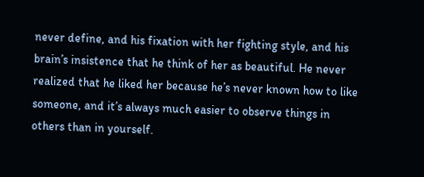never define, and his fixation with her fighting style, and his brain’s insistence that he think of her as beautiful. He never realized that he liked her because he’s never known how to like someone, and it’s always much easier to observe things in others than in yourself.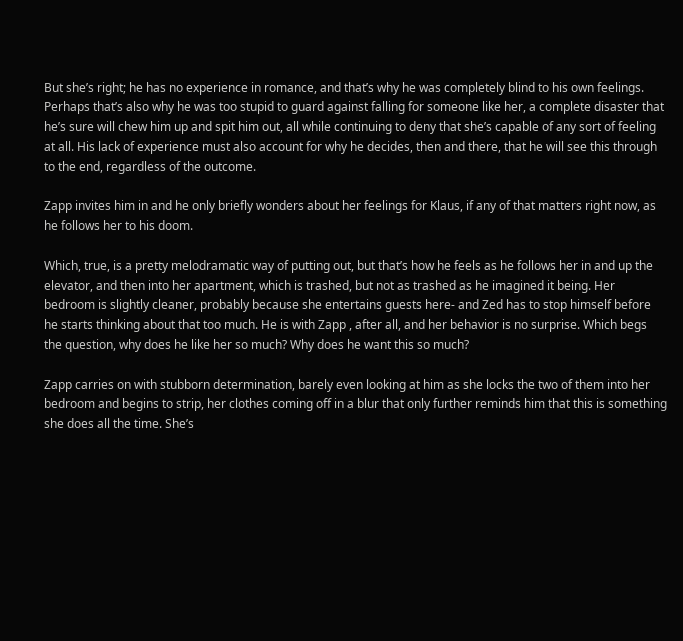But she’s right; he has no experience in romance, and that’s why he was completely blind to his own feelings. Perhaps that’s also why he was too stupid to guard against falling for someone like her, a complete disaster that he’s sure will chew him up and spit him out, all while continuing to deny that she’s capable of any sort of feeling at all. His lack of experience must also account for why he decides, then and there, that he will see this through to the end, regardless of the outcome.

Zapp invites him in and he only briefly wonders about her feelings for Klaus, if any of that matters right now, as he follows her to his doom.

Which, true, is a pretty melodramatic way of putting out, but that’s how he feels as he follows her in and up the elevator, and then into her apartment, which is trashed, but not as trashed as he imagined it being. Her bedroom is slightly cleaner, probably because she entertains guests here- and Zed has to stop himself before he starts thinking about that too much. He is with Zapp , after all, and her behavior is no surprise. Which begs the question, why does he like her so much? Why does he want this so much?

Zapp carries on with stubborn determination, barely even looking at him as she locks the two of them into her bedroom and begins to strip, her clothes coming off in a blur that only further reminds him that this is something she does all the time. She’s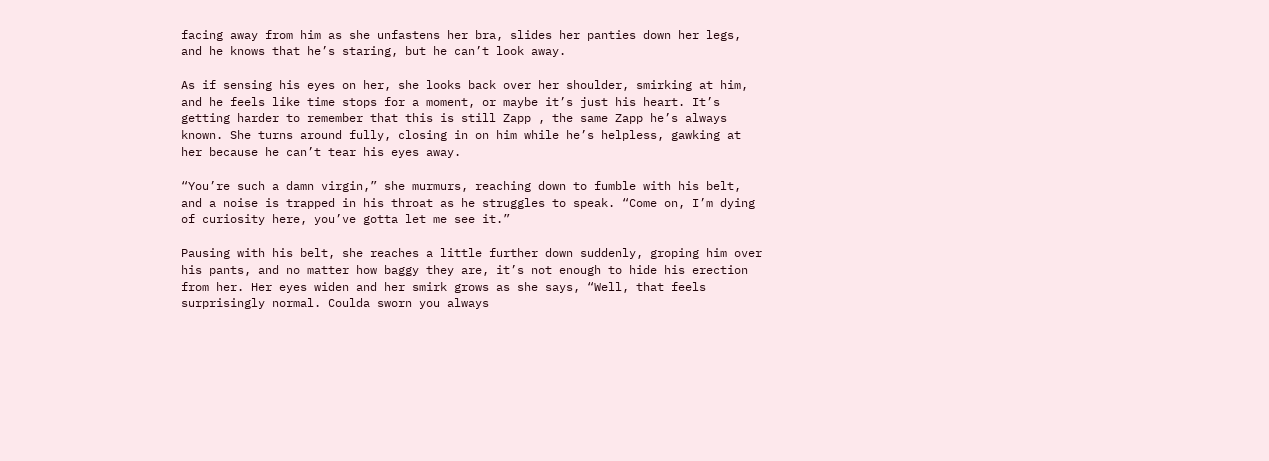facing away from him as she unfastens her bra, slides her panties down her legs, and he knows that he’s staring, but he can’t look away.

As if sensing his eyes on her, she looks back over her shoulder, smirking at him, and he feels like time stops for a moment, or maybe it’s just his heart. It’s getting harder to remember that this is still Zapp , the same Zapp he’s always known. She turns around fully, closing in on him while he’s helpless, gawking at her because he can’t tear his eyes away.

“You’re such a damn virgin,” she murmurs, reaching down to fumble with his belt, and a noise is trapped in his throat as he struggles to speak. “Come on, I’m dying of curiosity here, you’ve gotta let me see it.”

Pausing with his belt, she reaches a little further down suddenly, groping him over his pants, and no matter how baggy they are, it’s not enough to hide his erection from her. Her eyes widen and her smirk grows as she says, “Well, that feels surprisingly normal. Coulda sworn you always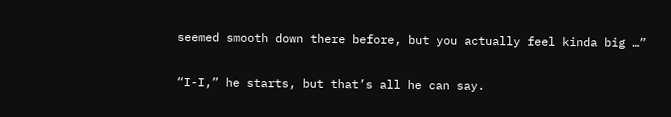seemed smooth down there before, but you actually feel kinda big …”

“I-I,” he starts, but that’s all he can say.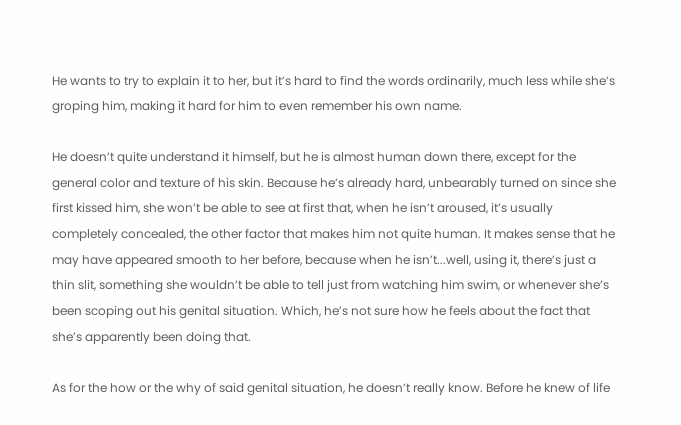He wants to try to explain it to her, but it’s hard to find the words ordinarily, much less while she’s groping him, making it hard for him to even remember his own name.

He doesn’t quite understand it himself, but he is almost human down there, except for the general color and texture of his skin. Because he’s already hard, unbearably turned on since she first kissed him, she won’t be able to see at first that, when he isn’t aroused, it’s usually completely concealed, the other factor that makes him not quite human. It makes sense that he may have appeared smooth to her before, because when he isn’t...well, using it, there’s just a thin slit, something she wouldn’t be able to tell just from watching him swim, or whenever she’s been scoping out his genital situation. Which, he’s not sure how he feels about the fact that she’s apparently been doing that.

As for the how or the why of said genital situation, he doesn’t really know. Before he knew of life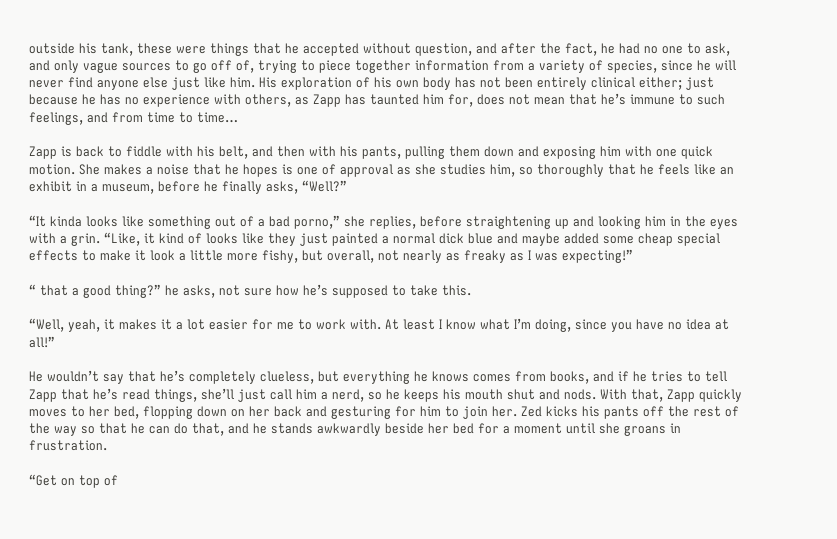outside his tank, these were things that he accepted without question, and after the fact, he had no one to ask, and only vague sources to go off of, trying to piece together information from a variety of species, since he will never find anyone else just like him. His exploration of his own body has not been entirely clinical either; just because he has no experience with others, as Zapp has taunted him for, does not mean that he’s immune to such feelings, and from time to time…

Zapp is back to fiddle with his belt, and then with his pants, pulling them down and exposing him with one quick motion. She makes a noise that he hopes is one of approval as she studies him, so thoroughly that he feels like an exhibit in a museum, before he finally asks, “Well?”

“It kinda looks like something out of a bad porno,” she replies, before straightening up and looking him in the eyes with a grin. “Like, it kind of looks like they just painted a normal dick blue and maybe added some cheap special effects to make it look a little more fishy, but overall, not nearly as freaky as I was expecting!”

“ that a good thing?” he asks, not sure how he’s supposed to take this.

“Well, yeah, it makes it a lot easier for me to work with. At least I know what I’m doing, since you have no idea at all!”

He wouldn’t say that he’s completely clueless, but everything he knows comes from books, and if he tries to tell Zapp that he’s read things, she’ll just call him a nerd, so he keeps his mouth shut and nods. With that, Zapp quickly moves to her bed, flopping down on her back and gesturing for him to join her. Zed kicks his pants off the rest of the way so that he can do that, and he stands awkwardly beside her bed for a moment until she groans in frustration.

“Get on top of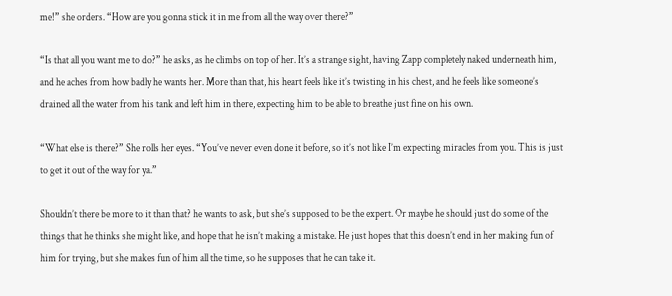me!” she orders. “How are you gonna stick it in me from all the way over there?”

“Is that all you want me to do?” he asks, as he climbs on top of her. It’s a strange sight, having Zapp completely naked underneath him, and he aches from how badly he wants her. More than that, his heart feels like it’s twisting in his chest, and he feels like someone’s drained all the water from his tank and left him in there, expecting him to be able to breathe just fine on his own.

“What else is there?” She rolls her eyes. “You’ve never even done it before, so it’s not like I’m expecting miracles from you. This is just to get it out of the way for ya.”

Shouldn’t there be more to it than that? he wants to ask, but she’s supposed to be the expert. Or maybe he should just do some of the things that he thinks she might like, and hope that he isn’t making a mistake. He just hopes that this doesn’t end in her making fun of him for trying, but she makes fun of him all the time, so he supposes that he can take it.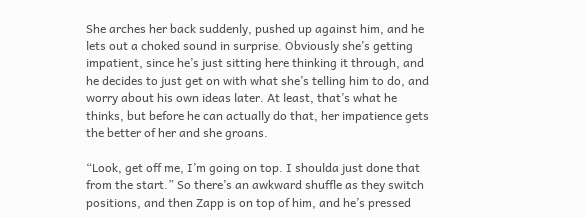She arches her back suddenly, pushed up against him, and he lets out a choked sound in surprise. Obviously she’s getting impatient, since he’s just sitting here thinking it through, and he decides to just get on with what she’s telling him to do, and worry about his own ideas later. At least, that’s what he thinks, but before he can actually do that, her impatience gets the better of her and she groans.

“Look, get off me, I’m going on top. I shoulda just done that from the start.” So there’s an awkward shuffle as they switch positions, and then Zapp is on top of him, and he’s pressed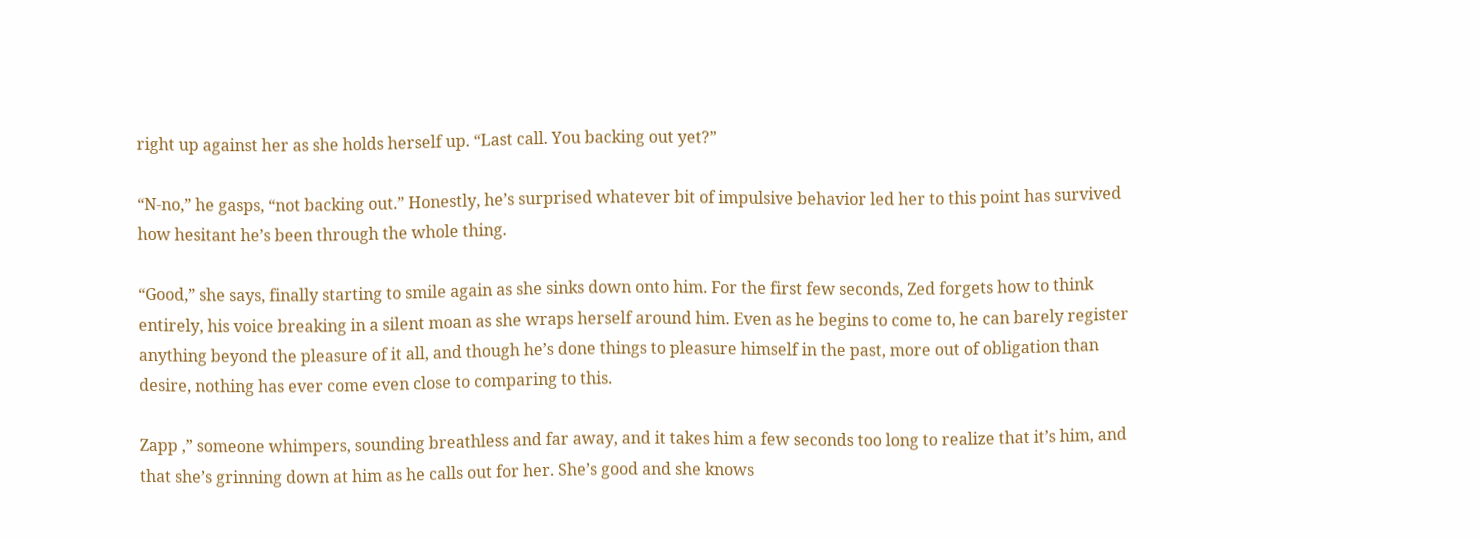right up against her as she holds herself up. “Last call. You backing out yet?”

“N-no,” he gasps, “not backing out.” Honestly, he’s surprised whatever bit of impulsive behavior led her to this point has survived how hesitant he’s been through the whole thing.

“Good,” she says, finally starting to smile again as she sinks down onto him. For the first few seconds, Zed forgets how to think entirely, his voice breaking in a silent moan as she wraps herself around him. Even as he begins to come to, he can barely register anything beyond the pleasure of it all, and though he’s done things to pleasure himself in the past, more out of obligation than desire, nothing has ever come even close to comparing to this.

Zapp ,” someone whimpers, sounding breathless and far away, and it takes him a few seconds too long to realize that it’s him, and that she’s grinning down at him as he calls out for her. She’s good and she knows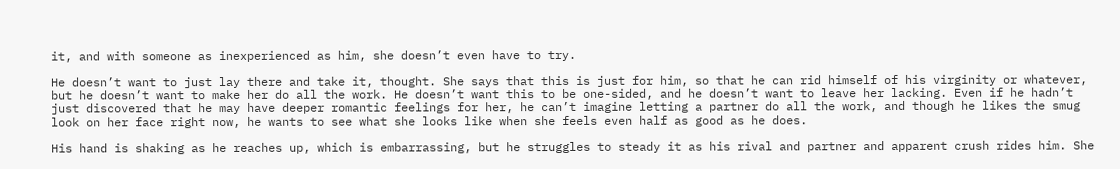it, and with someone as inexperienced as him, she doesn’t even have to try.

He doesn’t want to just lay there and take it, thought. She says that this is just for him, so that he can rid himself of his virginity or whatever, but he doesn’t want to make her do all the work. He doesn’t want this to be one-sided, and he doesn’t want to leave her lacking. Even if he hadn’t just discovered that he may have deeper romantic feelings for her, he can’t imagine letting a partner do all the work, and though he likes the smug look on her face right now, he wants to see what she looks like when she feels even half as good as he does.

His hand is shaking as he reaches up, which is embarrassing, but he struggles to steady it as his rival and partner and apparent crush rides him. She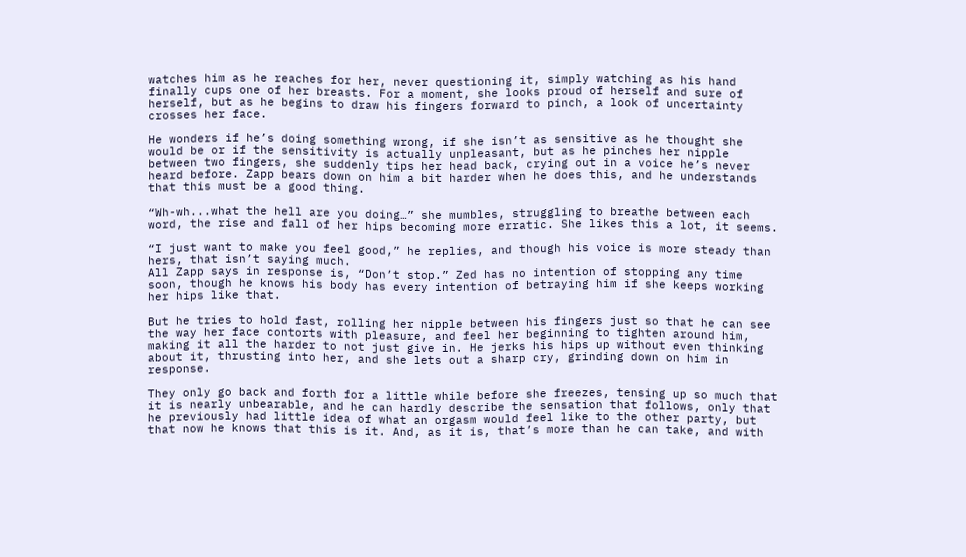watches him as he reaches for her, never questioning it, simply watching as his hand finally cups one of her breasts. For a moment, she looks proud of herself and sure of herself, but as he begins to draw his fingers forward to pinch, a look of uncertainty crosses her face.

He wonders if he’s doing something wrong, if she isn’t as sensitive as he thought she would be or if the sensitivity is actually unpleasant, but as he pinches her nipple between two fingers, she suddenly tips her head back, crying out in a voice he’s never heard before. Zapp bears down on him a bit harder when he does this, and he understands that this must be a good thing.

“Wh-wh...what the hell are you doing…” she mumbles, struggling to breathe between each word, the rise and fall of her hips becoming more erratic. She likes this a lot, it seems.

“I just want to make you feel good,” he replies, and though his voice is more steady than hers, that isn’t saying much.
All Zapp says in response is, “Don’t stop.” Zed has no intention of stopping any time soon, though he knows his body has every intention of betraying him if she keeps working her hips like that.

But he tries to hold fast, rolling her nipple between his fingers just so that he can see the way her face contorts with pleasure, and feel her beginning to tighten around him, making it all the harder to not just give in. He jerks his hips up without even thinking about it, thrusting into her, and she lets out a sharp cry, grinding down on him in response.

They only go back and forth for a little while before she freezes, tensing up so much that it is nearly unbearable, and he can hardly describe the sensation that follows, only that he previously had little idea of what an orgasm would feel like to the other party, but that now he knows that this is it. And, as it is, that’s more than he can take, and with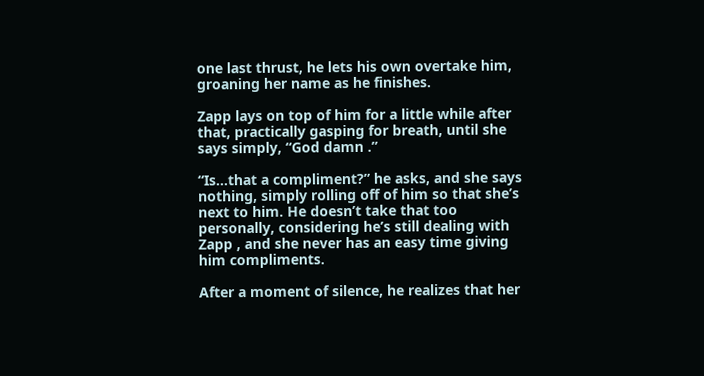one last thrust, he lets his own overtake him, groaning her name as he finishes.

Zapp lays on top of him for a little while after that, practically gasping for breath, until she says simply, “God damn .”

“Is...that a compliment?” he asks, and she says nothing, simply rolling off of him so that she’s next to him. He doesn’t take that too personally, considering he’s still dealing with Zapp , and she never has an easy time giving him compliments.

After a moment of silence, he realizes that her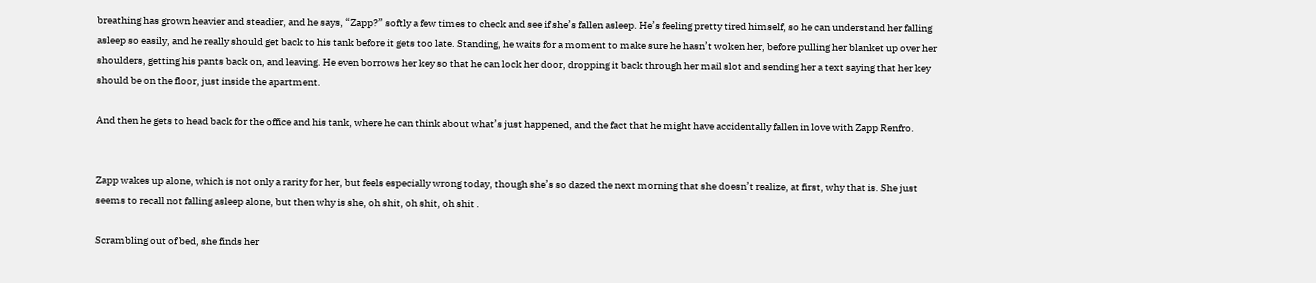breathing has grown heavier and steadier, and he says, “Zapp?” softly a few times to check and see if she’s fallen asleep. He’s feeling pretty tired himself, so he can understand her falling asleep so easily, and he really should get back to his tank before it gets too late. Standing, he waits for a moment to make sure he hasn’t woken her, before pulling her blanket up over her shoulders, getting his pants back on, and leaving. He even borrows her key so that he can lock her door, dropping it back through her mail slot and sending her a text saying that her key should be on the floor, just inside the apartment.

And then he gets to head back for the office and his tank, where he can think about what’s just happened, and the fact that he might have accidentally fallen in love with Zapp Renfro.


Zapp wakes up alone, which is not only a rarity for her, but feels especially wrong today, though she’s so dazed the next morning that she doesn’t realize, at first, why that is. She just seems to recall not falling asleep alone, but then why is she, oh shit, oh shit, oh shit .

Scrambling out of bed, she finds her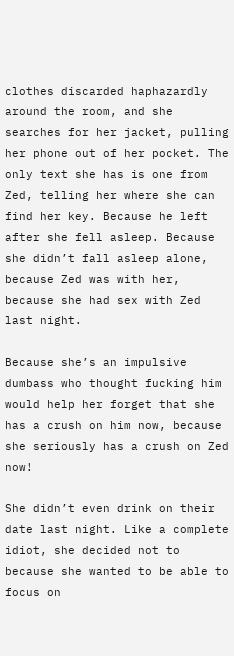clothes discarded haphazardly around the room, and she searches for her jacket, pulling her phone out of her pocket. The only text she has is one from Zed, telling her where she can find her key. Because he left after she fell asleep. Because she didn’t fall asleep alone, because Zed was with her, because she had sex with Zed last night.

Because she’s an impulsive dumbass who thought fucking him would help her forget that she has a crush on him now, because she seriously has a crush on Zed now!

She didn’t even drink on their date last night. Like a complete idiot, she decided not to because she wanted to be able to focus on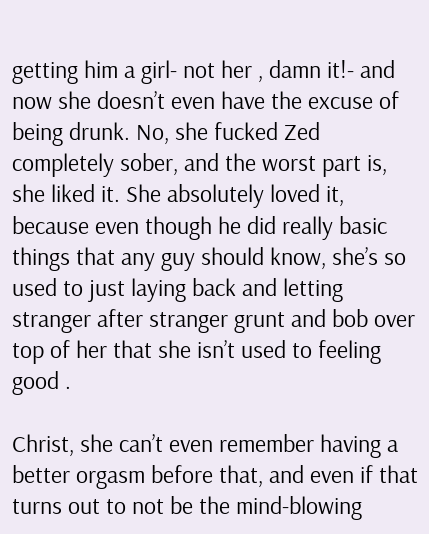getting him a girl- not her , damn it!- and now she doesn’t even have the excuse of being drunk. No, she fucked Zed completely sober, and the worst part is, she liked it. She absolutely loved it, because even though he did really basic things that any guy should know, she’s so used to just laying back and letting stranger after stranger grunt and bob over top of her that she isn’t used to feeling good .

Christ, she can’t even remember having a better orgasm before that, and even if that turns out to not be the mind-blowing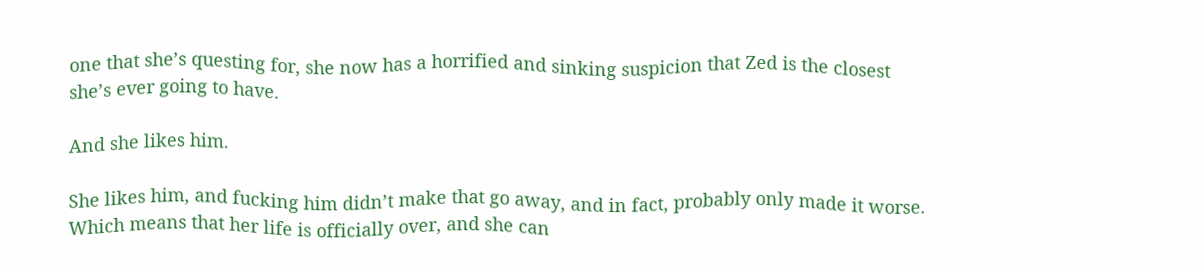one that she’s questing for, she now has a horrified and sinking suspicion that Zed is the closest she’s ever going to have.

And she likes him.

She likes him, and fucking him didn’t make that go away, and in fact, probably only made it worse. Which means that her life is officially over, and she can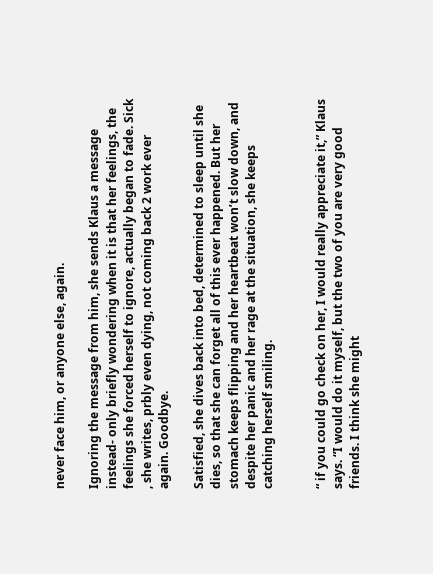never face him, or anyone else, again.

Ignoring the message from him, she sends Klaus a message instead- only briefly wondering when it is that her feelings, the feelings she forced herself to ignore, actually began to fade. Sick , she writes, prbly even dying, not coming back 2 work ever again. Goodbye.

Satisfied, she dives back into bed, determined to sleep until she dies, so that she can forget all of this ever happened. But her stomach keeps flipping and her heartbeat won’t slow down, and despite her panic and her rage at the situation, she keeps catching herself smiling.


“ if you could go check on her, I would really appreciate it,” Klaus says. “I would do it myself, but the two of you are very good friends. I think she might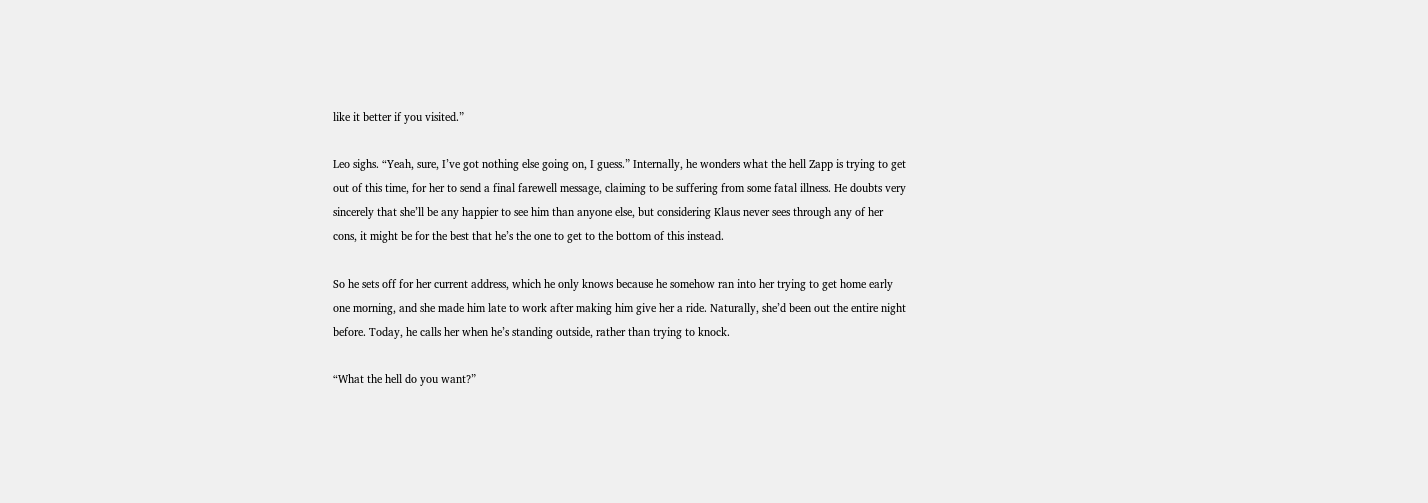like it better if you visited.”

Leo sighs. “Yeah, sure, I’ve got nothing else going on, I guess.” Internally, he wonders what the hell Zapp is trying to get out of this time, for her to send a final farewell message, claiming to be suffering from some fatal illness. He doubts very sincerely that she’ll be any happier to see him than anyone else, but considering Klaus never sees through any of her cons, it might be for the best that he’s the one to get to the bottom of this instead.

So he sets off for her current address, which he only knows because he somehow ran into her trying to get home early one morning, and she made him late to work after making him give her a ride. Naturally, she’d been out the entire night before. Today, he calls her when he’s standing outside, rather than trying to knock.

“What the hell do you want?”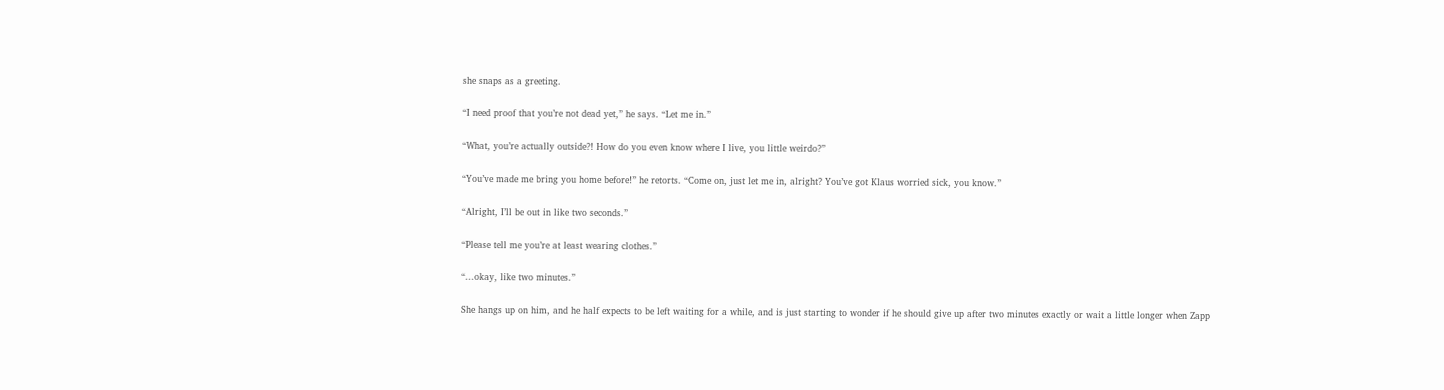she snaps as a greeting.

“I need proof that you’re not dead yet,” he says. “Let me in.”

“What, you’re actually outside?! How do you even know where I live, you little weirdo?”

“You’ve made me bring you home before!” he retorts. “Come on, just let me in, alright? You’ve got Klaus worried sick, you know.”

“Alright, I’ll be out in like two seconds.”

“Please tell me you’re at least wearing clothes.”

“...okay, like two minutes.”

She hangs up on him, and he half expects to be left waiting for a while, and is just starting to wonder if he should give up after two minutes exactly or wait a little longer when Zapp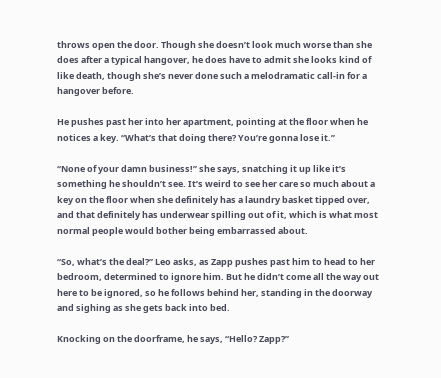throws open the door. Though she doesn’t look much worse than she does after a typical hangover, he does have to admit she looks kind of like death, though she’s never done such a melodramatic call-in for a hangover before.

He pushes past her into her apartment, pointing at the floor when he notices a key. “What’s that doing there? You’re gonna lose it.”

“None of your damn business!” she says, snatching it up like it’s something he shouldn’t see. It’s weird to see her care so much about a key on the floor when she definitely has a laundry basket tipped over, and that definitely has underwear spilling out of it, which is what most normal people would bother being embarrassed about.

“So, what’s the deal?” Leo asks, as Zapp pushes past him to head to her bedroom, determined to ignore him. But he didn’t come all the way out here to be ignored, so he follows behind her, standing in the doorway and sighing as she gets back into bed.

Knocking on the doorframe, he says, “Hello? Zapp?”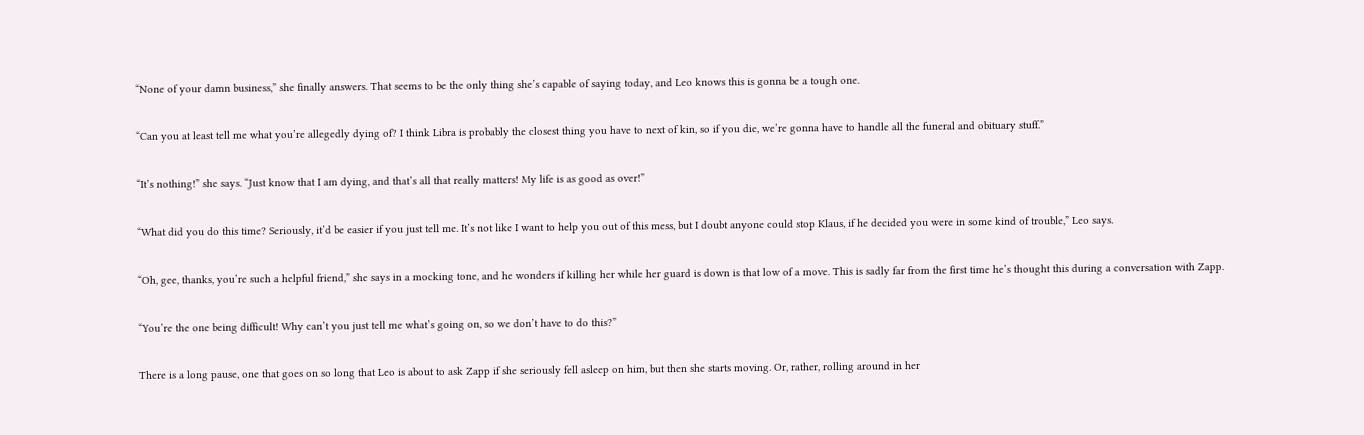“None of your damn business,” she finally answers. That seems to be the only thing she’s capable of saying today, and Leo knows this is gonna be a tough one.

“Can you at least tell me what you’re allegedly dying of? I think Libra is probably the closest thing you have to next of kin, so if you die, we’re gonna have to handle all the funeral and obituary stuff.”

“It’s nothing!” she says. “Just know that I am dying, and that’s all that really matters! My life is as good as over!”

“What did you do this time? Seriously, it’d be easier if you just tell me. It’s not like I want to help you out of this mess, but I doubt anyone could stop Klaus, if he decided you were in some kind of trouble,” Leo says.

“Oh, gee, thanks, you’re such a helpful friend,” she says in a mocking tone, and he wonders if killing her while her guard is down is that low of a move. This is sadly far from the first time he’s thought this during a conversation with Zapp.

“You’re the one being difficult! Why can’t you just tell me what’s going on, so we don’t have to do this?”

There is a long pause, one that goes on so long that Leo is about to ask Zapp if she seriously fell asleep on him, but then she starts moving. Or, rather, rolling around in her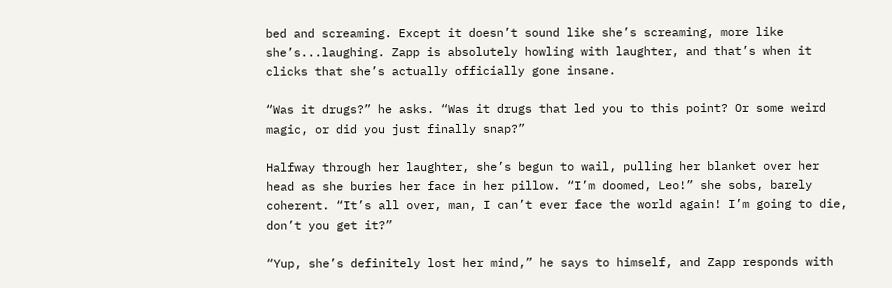bed and screaming. Except it doesn’t sound like she’s screaming, more like she’s...laughing. Zapp is absolutely howling with laughter, and that’s when it clicks that she’s actually officially gone insane.

“Was it drugs?” he asks. “Was it drugs that led you to this point? Or some weird magic, or did you just finally snap?”

Halfway through her laughter, she’s begun to wail, pulling her blanket over her head as she buries her face in her pillow. “I’m doomed, Leo!” she sobs, barely coherent. “It’s all over, man, I can’t ever face the world again! I’m going to die, don’t you get it?”

“Yup, she’s definitely lost her mind,” he says to himself, and Zapp responds with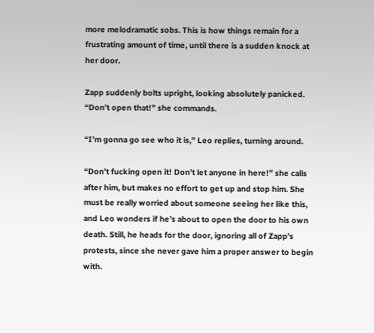more melodramatic sobs. This is how things remain for a frustrating amount of time, until there is a sudden knock at her door.

Zapp suddenly bolts upright, looking absolutely panicked. “Don’t open that!” she commands.

“I’m gonna go see who it is,” Leo replies, turning around.

“Don’t fucking open it! Don’t let anyone in here!” she calls after him, but makes no effort to get up and stop him. She must be really worried about someone seeing her like this, and Leo wonders if he’s about to open the door to his own death. Still, he heads for the door, ignoring all of Zapp’s protests, since she never gave him a proper answer to begin with.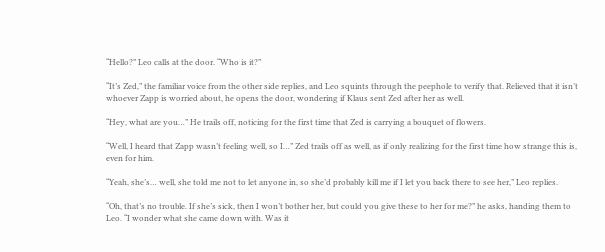“Hello?” Leo calls at the door. “Who is it?”

“It’s Zed,” the familiar voice from the other side replies, and Leo squints through the peephole to verify that. Relieved that it isn’t whoever Zapp is worried about, he opens the door, wondering if Klaus sent Zed after her as well.

“Hey, what are you…” He trails off, noticing for the first time that Zed is carrying a bouquet of flowers.

“Well, I heard that Zapp wasn’t feeling well, so I…” Zed trails off as well, as if only realizing for the first time how strange this is, even for him.

“Yeah, she’s… well, she told me not to let anyone in, so she’d probably kill me if I let you back there to see her,” Leo replies.

“Oh, that’s no trouble. If she’s sick, then I won’t bother her, but could you give these to her for me?” he asks, handing them to Leo. “I wonder what she came down with. Was it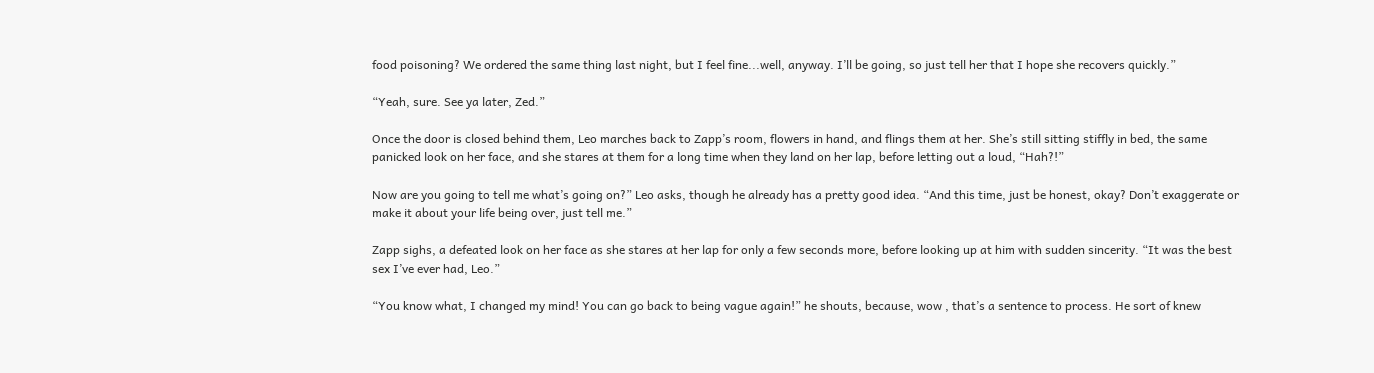food poisoning? We ordered the same thing last night, but I feel fine...well, anyway. I’ll be going, so just tell her that I hope she recovers quickly.”

“Yeah, sure. See ya later, Zed.”

Once the door is closed behind them, Leo marches back to Zapp’s room, flowers in hand, and flings them at her. She’s still sitting stiffly in bed, the same panicked look on her face, and she stares at them for a long time when they land on her lap, before letting out a loud, “Hah?!”

Now are you going to tell me what’s going on?” Leo asks, though he already has a pretty good idea. “And this time, just be honest, okay? Don’t exaggerate or make it about your life being over, just tell me.”

Zapp sighs, a defeated look on her face as she stares at her lap for only a few seconds more, before looking up at him with sudden sincerity. “It was the best sex I’ve ever had, Leo.”

“You know what, I changed my mind! You can go back to being vague again!” he shouts, because, wow , that’s a sentence to process. He sort of knew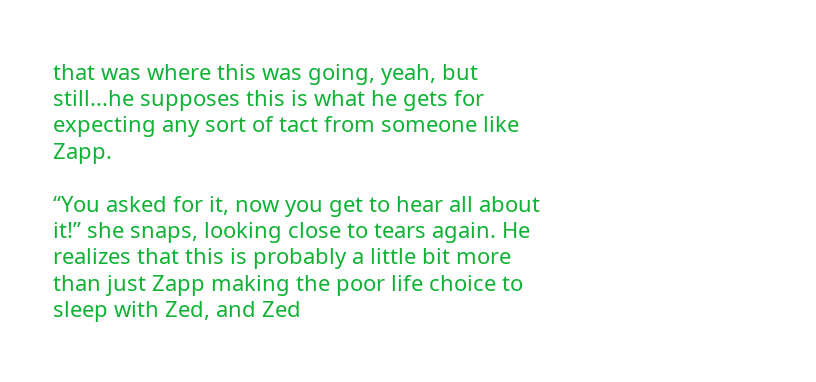that was where this was going, yeah, but still...he supposes this is what he gets for expecting any sort of tact from someone like Zapp.

“You asked for it, now you get to hear all about it!” she snaps, looking close to tears again. He realizes that this is probably a little bit more than just Zapp making the poor life choice to sleep with Zed, and Zed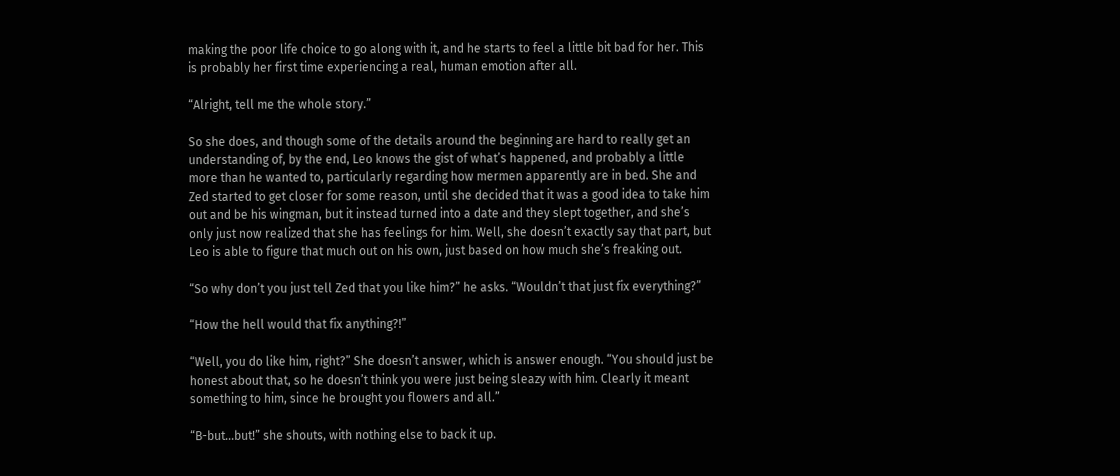making the poor life choice to go along with it, and he starts to feel a little bit bad for her. This is probably her first time experiencing a real, human emotion after all.

“Alright, tell me the whole story.”

So she does, and though some of the details around the beginning are hard to really get an understanding of, by the end, Leo knows the gist of what’s happened, and probably a little more than he wanted to, particularly regarding how mermen apparently are in bed. She and Zed started to get closer for some reason, until she decided that it was a good idea to take him out and be his wingman, but it instead turned into a date and they slept together, and she’s only just now realized that she has feelings for him. Well, she doesn’t exactly say that part, but Leo is able to figure that much out on his own, just based on how much she’s freaking out.

“So why don’t you just tell Zed that you like him?” he asks. “Wouldn’t that just fix everything?”

“How the hell would that fix anything?!”

“Well, you do like him, right?” She doesn’t answer, which is answer enough. “You should just be honest about that, so he doesn’t think you were just being sleazy with him. Clearly it meant something to him, since he brought you flowers and all.”

“B-but...but!” she shouts, with nothing else to back it up.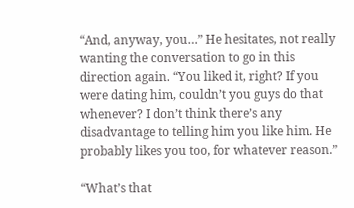“And, anyway, you…” He hesitates, not really wanting the conversation to go in this direction again. “You liked it, right? If you were dating him, couldn’t you guys do that whenever? I don’t think there’s any disadvantage to telling him you like him. He probably likes you too, for whatever reason.”

“What’s that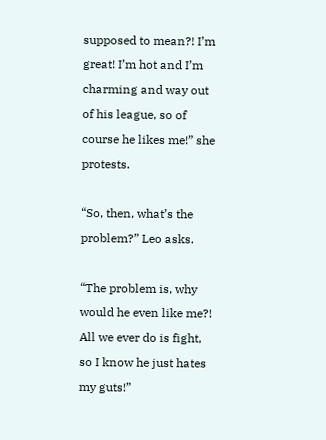supposed to mean?! I’m great! I’m hot and I’m charming and way out of his league, so of course he likes me!” she protests.

“So, then, what’s the problem?” Leo asks.

“The problem is, why would he even like me?! All we ever do is fight, so I know he just hates my guts!”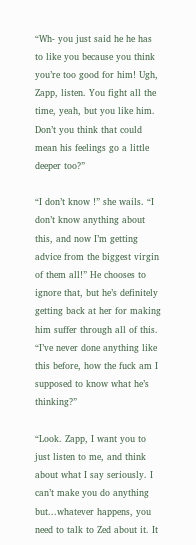“Wh- you just said he he has to like you because you think you’re too good for him! Ugh, Zapp, listen. You fight all the time, yeah, but you like him. Don’t you think that could mean his feelings go a little deeper too?”

“I don’t know !” she wails. “I don’t know anything about this, and now I’m getting advice from the biggest virgin of them all!” He chooses to ignore that, but he’s definitely getting back at her for making him suffer through all of this. “I’ve never done anything like this before, how the fuck am I supposed to know what he’s thinking?”

“Look. Zapp, I want you to just listen to me, and think about what I say seriously. I can’t make you do anything but...whatever happens, you need to talk to Zed about it. It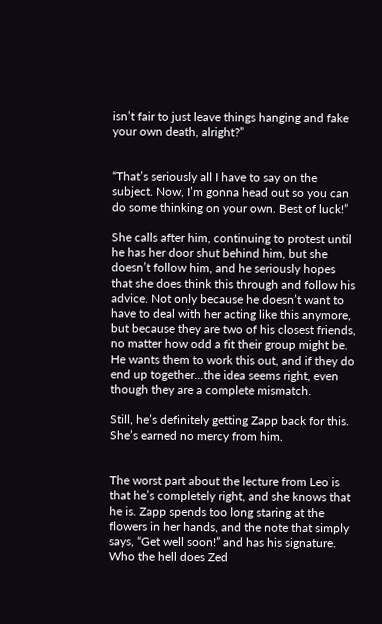isn’t fair to just leave things hanging and fake your own death, alright?”


“That’s seriously all I have to say on the subject. Now, I’m gonna head out so you can do some thinking on your own. Best of luck!”

She calls after him, continuing to protest until he has her door shut behind him, but she doesn’t follow him, and he seriously hopes that she does think this through and follow his advice. Not only because he doesn’t want to have to deal with her acting like this anymore, but because they are two of his closest friends, no matter how odd a fit their group might be. He wants them to work this out, and if they do end up together...the idea seems right, even though they are a complete mismatch.

Still, he’s definitely getting Zapp back for this. She’s earned no mercy from him.


The worst part about the lecture from Leo is that he’s completely right, and she knows that he is. Zapp spends too long staring at the flowers in her hands, and the note that simply says, “Get well soon!” and has his signature. Who the hell does Zed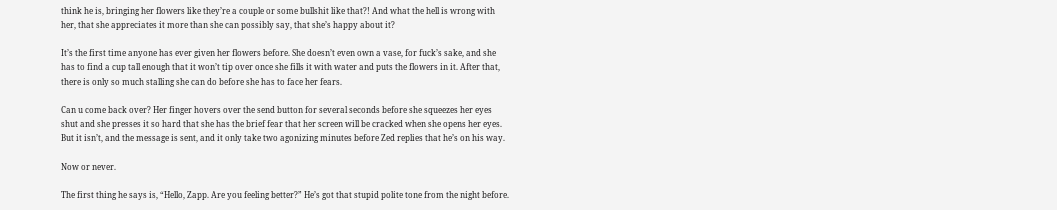think he is, bringing her flowers like they’re a couple or some bullshit like that?! And what the hell is wrong with her, that she appreciates it more than she can possibly say, that she’s happy about it?

It’s the first time anyone has ever given her flowers before. She doesn’t even own a vase, for fuck’s sake, and she has to find a cup tall enough that it won’t tip over once she fills it with water and puts the flowers in it. After that, there is only so much stalling she can do before she has to face her fears.

Can u come back over? Her finger hovers over the send button for several seconds before she squeezes her eyes shut and she presses it so hard that she has the brief fear that her screen will be cracked when she opens her eyes. But it isn’t, and the message is sent, and it only take two agonizing minutes before Zed replies that he’s on his way.

Now or never.

The first thing he says is, “Hello, Zapp. Are you feeling better?” He’s got that stupid polite tone from the night before.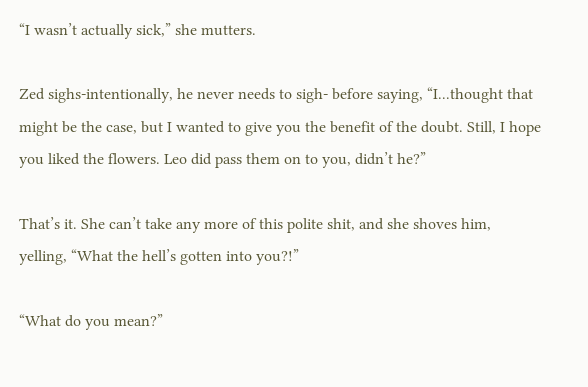“I wasn’t actually sick,” she mutters.

Zed sighs-intentionally, he never needs to sigh- before saying, “I...thought that might be the case, but I wanted to give you the benefit of the doubt. Still, I hope you liked the flowers. Leo did pass them on to you, didn’t he?”

That’s it. She can’t take any more of this polite shit, and she shoves him, yelling, “What the hell’s gotten into you?!”

“What do you mean?”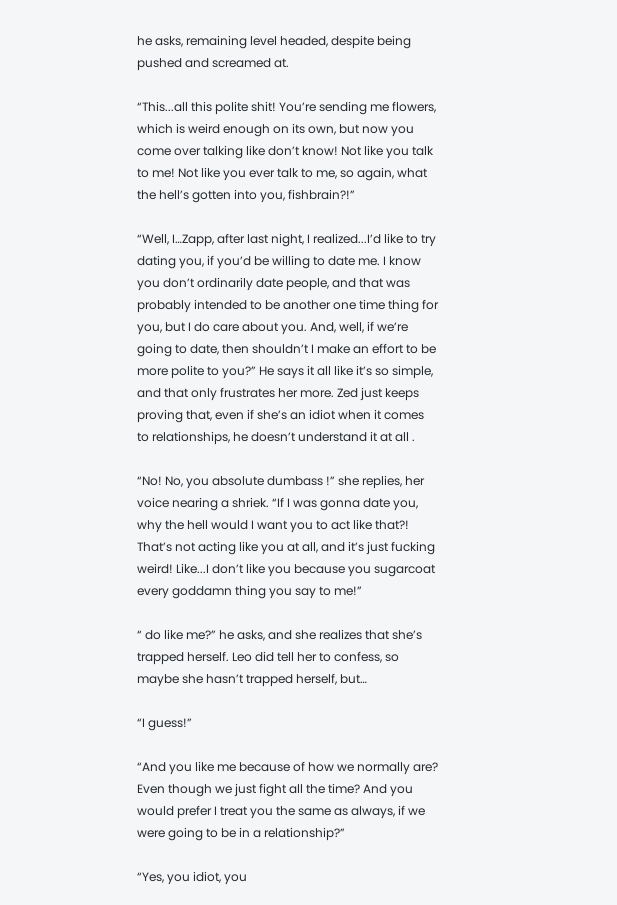he asks, remaining level headed, despite being pushed and screamed at.

“This...all this polite shit! You’re sending me flowers, which is weird enough on its own, but now you come over talking like don’t know! Not like you talk to me! Not like you ever talk to me, so again, what the hell’s gotten into you, fishbrain?!”

“Well, I…Zapp, after last night, I realized...I’d like to try dating you, if you’d be willing to date me. I know you don’t ordinarily date people, and that was probably intended to be another one time thing for you, but I do care about you. And, well, if we’re going to date, then shouldn’t I make an effort to be more polite to you?” He says it all like it’s so simple, and that only frustrates her more. Zed just keeps proving that, even if she’s an idiot when it comes to relationships, he doesn’t understand it at all .

“No! No, you absolute dumbass !” she replies, her voice nearing a shriek. “If I was gonna date you, why the hell would I want you to act like that?! That’s not acting like you at all, and it’s just fucking weird! Like...I don’t like you because you sugarcoat every goddamn thing you say to me!”

“ do like me?” he asks, and she realizes that she’s trapped herself. Leo did tell her to confess, so maybe she hasn’t trapped herself, but…

“I guess!”

“And you like me because of how we normally are? Even though we just fight all the time? And you would prefer I treat you the same as always, if we were going to be in a relationship?”

“Yes, you idiot, you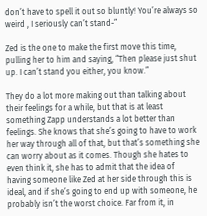don’t have to spell it out so bluntly! You’re always so weird , I seriously can’t stand-”

Zed is the one to make the first move this time, pulling her to him and saying, “Then please just shut up. I can’t stand you either, you know.”

They do a lot more making out than talking about their feelings for a while, but that is at least something Zapp understands a lot better than feelings. She knows that she’s going to have to work her way through all of that, but that’s something she can worry about as it comes. Though she hates to even think it, she has to admit that the idea of having someone like Zed at her side through this is ideal, and if she’s going to end up with someone, he probably isn’t the worst choice. Far from it, in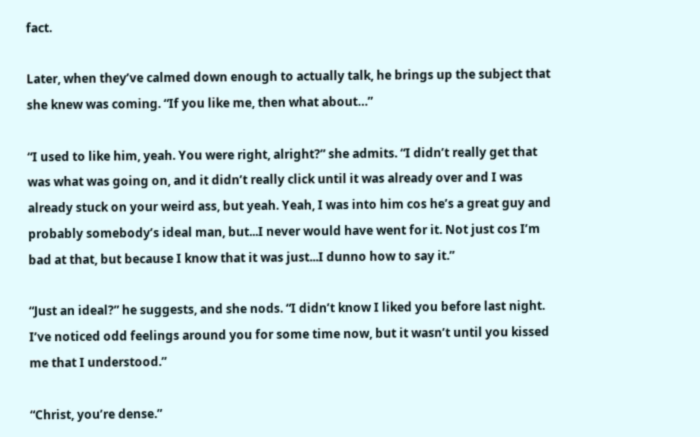fact.

Later, when they’ve calmed down enough to actually talk, he brings up the subject that she knew was coming. “If you like me, then what about…”

“I used to like him, yeah. You were right, alright?” she admits. “I didn’t really get that was what was going on, and it didn’t really click until it was already over and I was already stuck on your weird ass, but yeah. Yeah, I was into him cos he’s a great guy and probably somebody’s ideal man, but...I never would have went for it. Not just cos I’m bad at that, but because I know that it was just...I dunno how to say it.”

“Just an ideal?” he suggests, and she nods. “I didn’t know I liked you before last night. I’ve noticed odd feelings around you for some time now, but it wasn’t until you kissed me that I understood.”

“Christ, you’re dense.”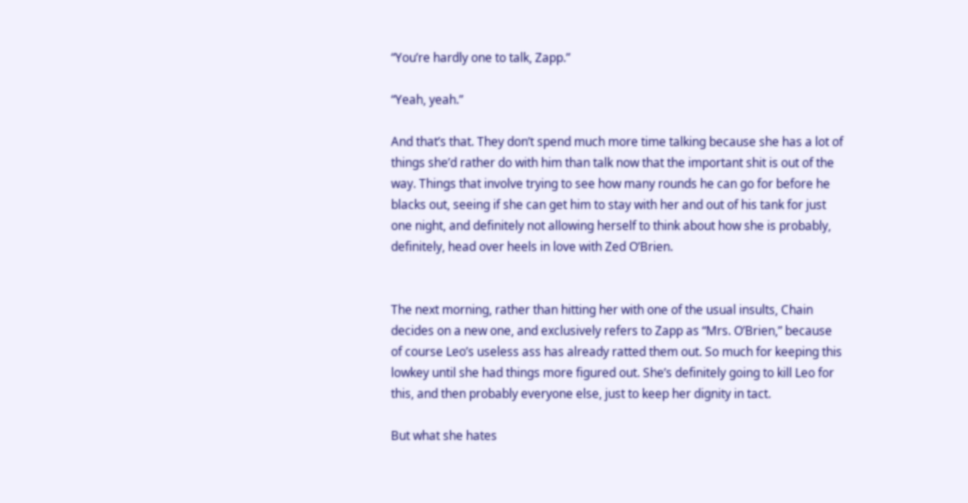“You’re hardly one to talk, Zapp.”

“Yeah, yeah.”

And that’s that. They don’t spend much more time talking because she has a lot of things she’d rather do with him than talk now that the important shit is out of the way. Things that involve trying to see how many rounds he can go for before he blacks out, seeing if she can get him to stay with her and out of his tank for just one night, and definitely not allowing herself to think about how she is probably, definitely, head over heels in love with Zed O’Brien.


The next morning, rather than hitting her with one of the usual insults, Chain decides on a new one, and exclusively refers to Zapp as “Mrs. O’Brien,” because of course Leo’s useless ass has already ratted them out. So much for keeping this lowkey until she had things more figured out. She’s definitely going to kill Leo for this, and then probably everyone else, just to keep her dignity in tact.

But what she hates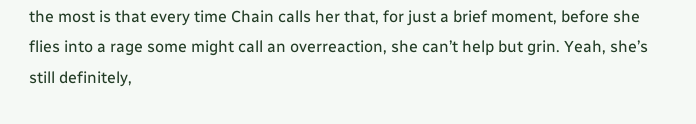the most is that every time Chain calls her that, for just a brief moment, before she flies into a rage some might call an overreaction, she can’t help but grin. Yeah, she’s still definitely,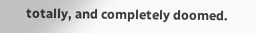totally, and completely doomed.